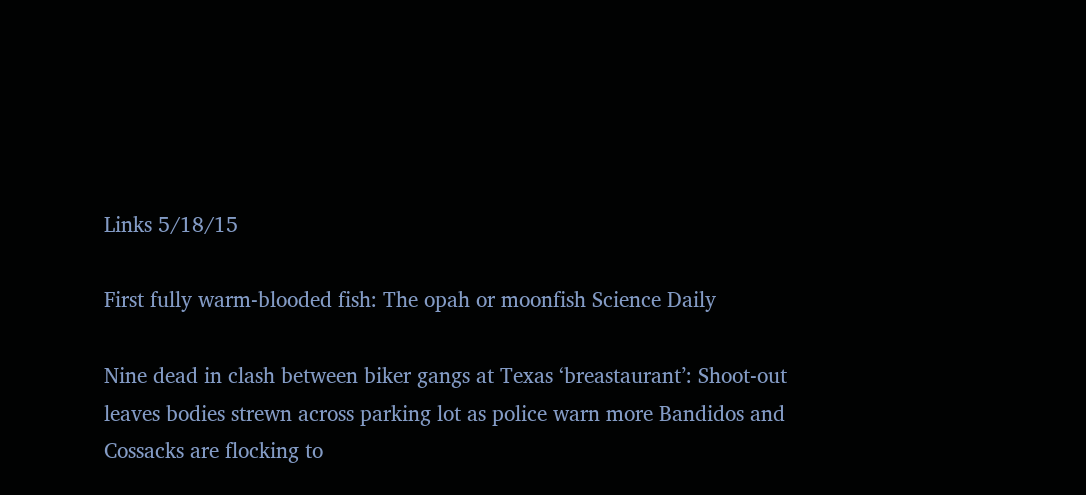Links 5/18/15

First fully warm-blooded fish: The opah or moonfish Science Daily

Nine dead in clash between biker gangs at Texas ‘breastaurant’: Shoot-out leaves bodies strewn across parking lot as police warn more Bandidos and Cossacks are flocking to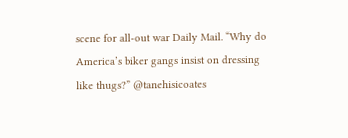scene for all-out war Daily Mail. “Why do America’s biker gangs insist on dressing like thugs?” @tanehisicoates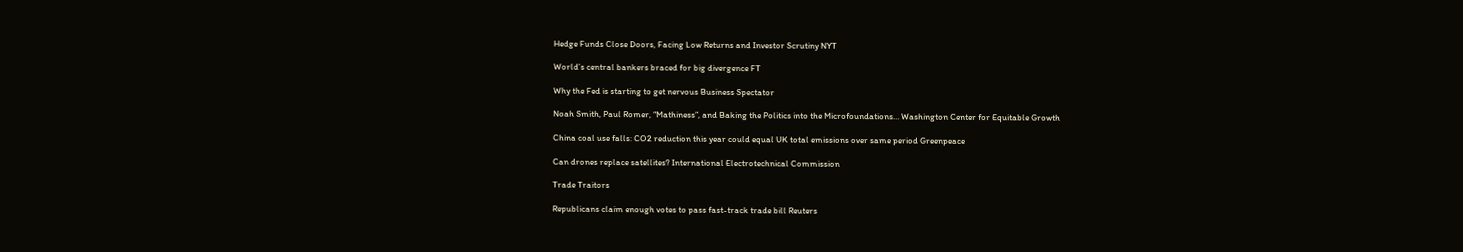Hedge Funds Close Doors, Facing Low Returns and Investor Scrutiny NYT

World’s central bankers braced for big divergence FT

Why the Fed is starting to get nervous Business Spectator

Noah Smith, Paul Romer, “Mathiness”, and Baking the Politics into the Microfoundations… Washington Center for Equitable Growth

China coal use falls: CO2 reduction this year could equal UK total emissions over same period Greenpeace

Can drones replace satellites? International Electrotechnical Commission

Trade Traitors

Republicans claim enough votes to pass fast-track trade bill Reuters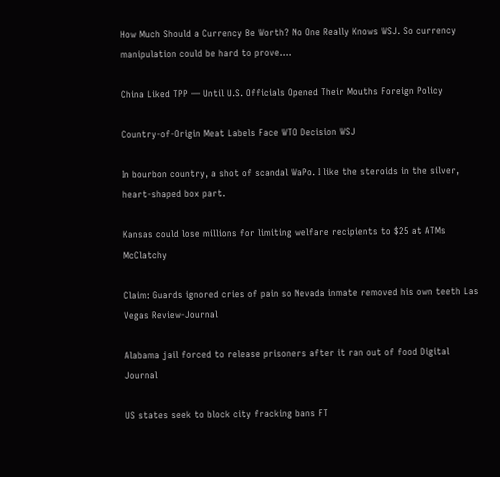How Much Should a Currency Be Worth? No One Really Knows WSJ. So currency manipulation could be hard to prove….

China Liked TPP — Until U.S. Officials Opened Their Mouths Foreign Policy

Country-of-Origin Meat Labels Face WTO Decision WSJ

In bourbon country, a shot of scandal WaPo. I like the steroids in the silver, heart-shaped box part.

Kansas could lose millions for limiting welfare recipients to $25 at ATMs McClatchy

Claim: Guards ignored cries of pain so Nevada inmate removed his own teeth Las Vegas Review-Journal

Alabama jail forced to release prisoners after it ran out of food Digital Journal

US states seek to block city fracking bans FT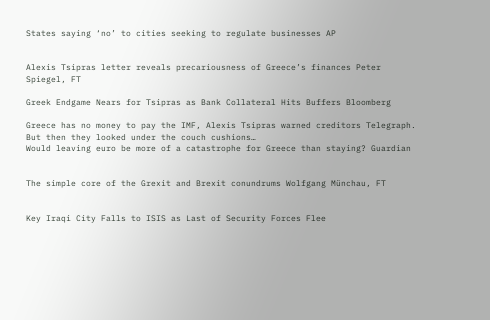States saying ‘no’ to cities seeking to regulate businesses AP


Alexis Tsipras letter reveals precariousness of Greece’s finances Peter Spiegel, FT

Greek Endgame Nears for Tsipras as Bank Collateral Hits Buffers Bloomberg

Greece has no money to pay the IMF, Alexis Tsipras warned creditors Telegraph. But then they looked under the couch cushions…
Would leaving euro be more of a catastrophe for Greece than staying? Guardian


The simple core of the Grexit and Brexit conundrums Wolfgang Münchau, FT


Key Iraqi City Falls to ISIS as Last of Security Forces Flee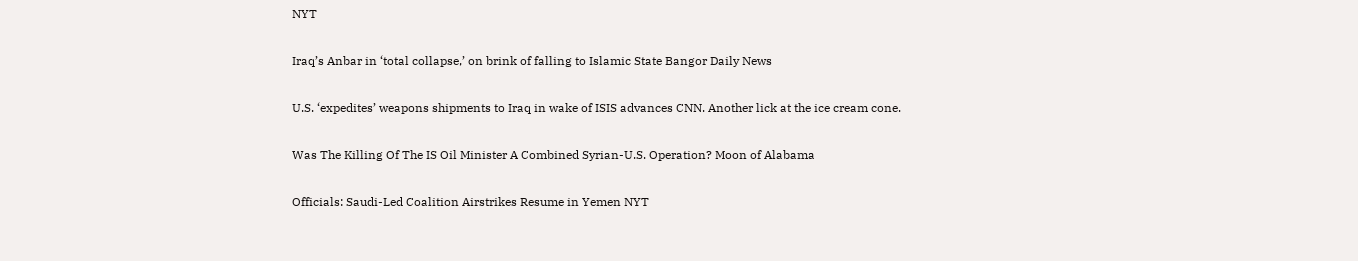NYT

Iraq’s Anbar in ‘total collapse,’ on brink of falling to Islamic State Bangor Daily News

U.S. ‘expedites’ weapons shipments to Iraq in wake of ISIS advances CNN. Another lick at the ice cream cone.

Was The Killing Of The IS Oil Minister A Combined Syrian-U.S. Operation? Moon of Alabama

Officials: Saudi-Led Coalition Airstrikes Resume in Yemen NYT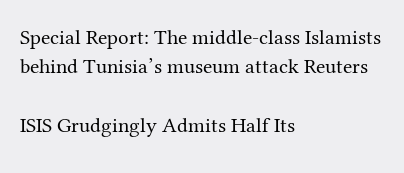Special Report: The middle-class Islamists behind Tunisia’s museum attack Reuters

ISIS Grudgingly Admits Half Its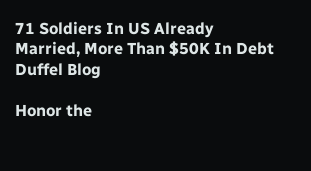71 Soldiers In US Already Married, More Than $50K In Debt Duffel Blog

Honor the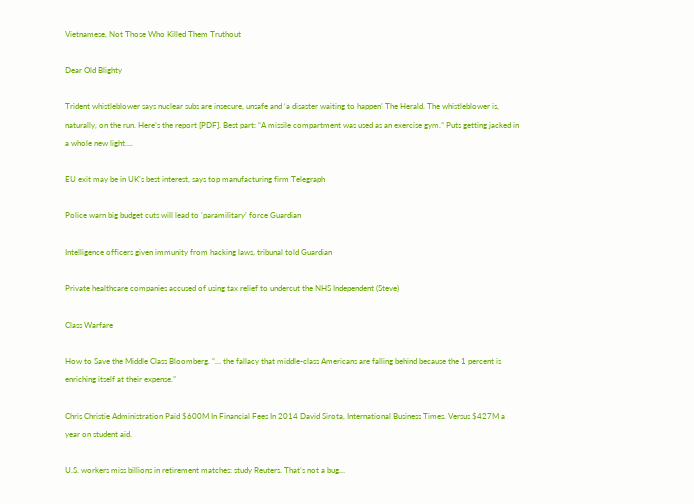Vietnamese, Not Those Who Killed Them Truthout

Dear Old Blighty

Trident whistleblower says nuclear subs are insecure, unsafe and ‘a disaster waiting to happen’ The Herald. The whistleblower is, naturally, on the run. Here’s the report [PDF]. Best part: “A missile compartment was used as an exercise gym.” Puts getting jacked in a whole new light….

EU exit may be in UK’s best interest, says top manufacturing firm Telegraph

Police warn big budget cuts will lead to ‘paramilitary’ force Guardian

Intelligence officers given immunity from hacking laws, tribunal told Guardian

Private healthcare companies accused of using tax relief to undercut the NHS Independent (Steve)

Class Warfare

How to Save the Middle Class Bloomberg. “… the fallacy that middle-class Americans are falling behind because the 1 percent is enriching itself at their expense.”

Chris Christie Administration Paid $600M In Financial Fees In 2014 David Sirota, International Business Times. Versus $427M a year on student aid.

U.S. workers miss billions in retirement matches: study Reuters. That’s not a bug…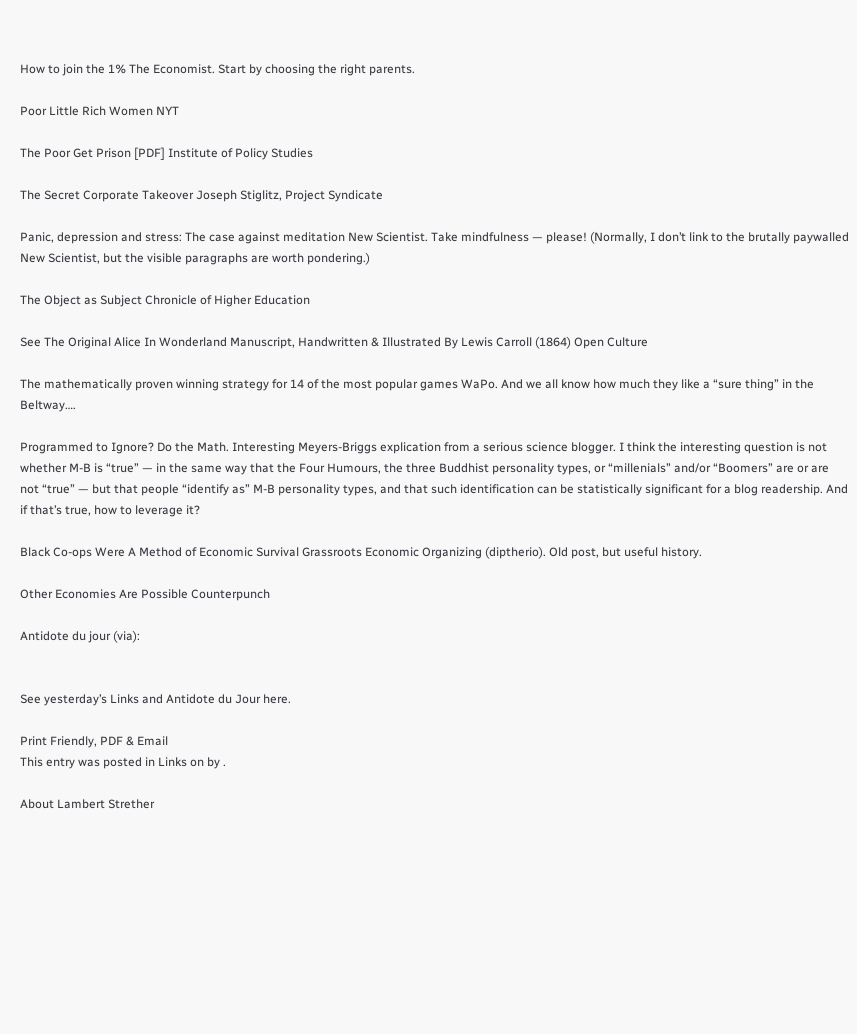How to join the 1% The Economist. Start by choosing the right parents.

Poor Little Rich Women NYT

The Poor Get Prison [PDF] Institute of Policy Studies

The Secret Corporate Takeover Joseph Stiglitz, Project Syndicate

Panic, depression and stress: The case against meditation New Scientist. Take mindfulness — please! (Normally, I don’t link to the brutally paywalled New Scientist, but the visible paragraphs are worth pondering.)

The Object as Subject Chronicle of Higher Education

See The Original Alice In Wonderland Manuscript, Handwritten & Illustrated By Lewis Carroll (1864) Open Culture

The mathematically proven winning strategy for 14 of the most popular games WaPo. And we all know how much they like a “sure thing” in the Beltway….

Programmed to Ignore? Do the Math. Interesting Meyers-Briggs explication from a serious science blogger. I think the interesting question is not whether M-B is “true” — in the same way that the Four Humours, the three Buddhist personality types, or “millenials” and/or “Boomers” are or are not “true” — but that people “identify as” M-B personality types, and that such identification can be statistically significant for a blog readership. And if that’s true, how to leverage it?

Black Co-ops Were A Method of Economic Survival Grassroots Economic Organizing (diptherio). Old post, but useful history.

Other Economies Are Possible Counterpunch

Antidote du jour (via):


See yesterday’s Links and Antidote du Jour here.

Print Friendly, PDF & Email
This entry was posted in Links on by .

About Lambert Strether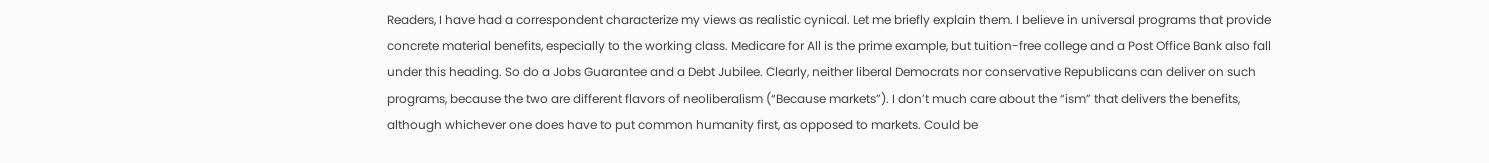Readers, I have had a correspondent characterize my views as realistic cynical. Let me briefly explain them. I believe in universal programs that provide concrete material benefits, especially to the working class. Medicare for All is the prime example, but tuition-free college and a Post Office Bank also fall under this heading. So do a Jobs Guarantee and a Debt Jubilee. Clearly, neither liberal Democrats nor conservative Republicans can deliver on such programs, because the two are different flavors of neoliberalism (“Because markets”). I don’t much care about the “ism” that delivers the benefits, although whichever one does have to put common humanity first, as opposed to markets. Could be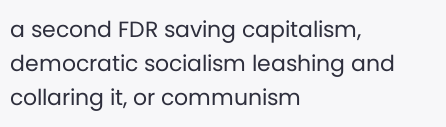a second FDR saving capitalism, democratic socialism leashing and collaring it, or communism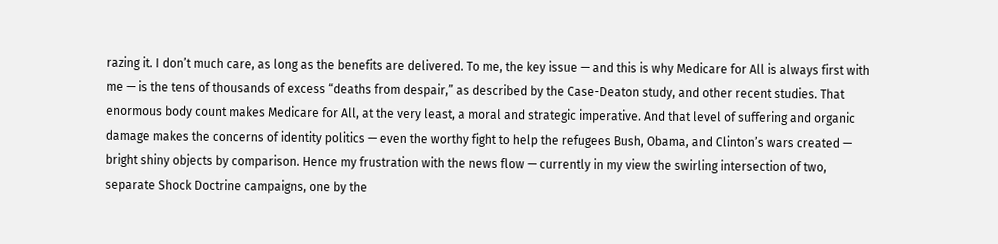razing it. I don’t much care, as long as the benefits are delivered. To me, the key issue — and this is why Medicare for All is always first with me — is the tens of thousands of excess “deaths from despair,” as described by the Case-Deaton study, and other recent studies. That enormous body count makes Medicare for All, at the very least, a moral and strategic imperative. And that level of suffering and organic damage makes the concerns of identity politics — even the worthy fight to help the refugees Bush, Obama, and Clinton’s wars created — bright shiny objects by comparison. Hence my frustration with the news flow — currently in my view the swirling intersection of two, separate Shock Doctrine campaigns, one by the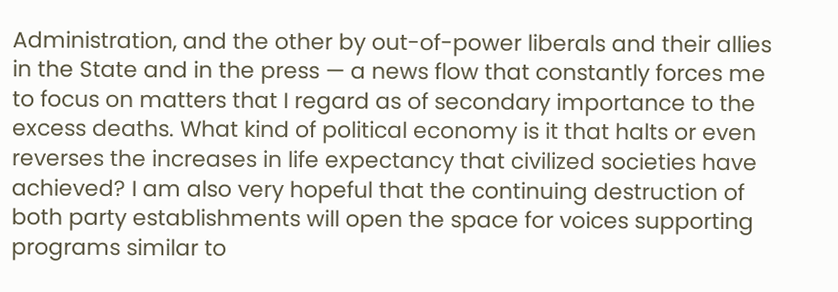Administration, and the other by out-of-power liberals and their allies in the State and in the press — a news flow that constantly forces me to focus on matters that I regard as of secondary importance to the excess deaths. What kind of political economy is it that halts or even reverses the increases in life expectancy that civilized societies have achieved? I am also very hopeful that the continuing destruction of both party establishments will open the space for voices supporting programs similar to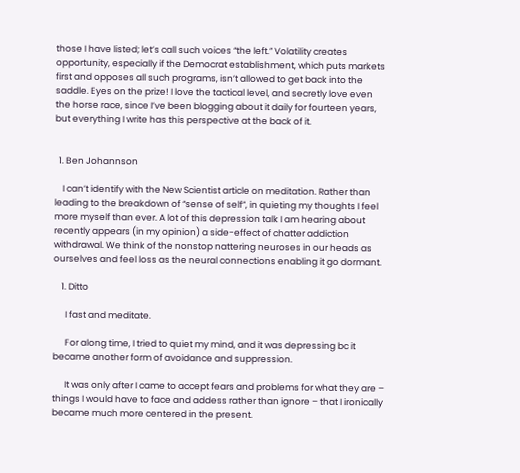those I have listed; let’s call such voices “the left.” Volatility creates opportunity, especially if the Democrat establishment, which puts markets first and opposes all such programs, isn’t allowed to get back into the saddle. Eyes on the prize! I love the tactical level, and secretly love even the horse race, since I’ve been blogging about it daily for fourteen years, but everything I write has this perspective at the back of it.


  1. Ben Johannson

    I can’t identify with the New Scientist article on meditation. Rather than leading to the breakdown of “sense of self”, in quieting my thoughts I feel more myself than ever. A lot of this depression talk I am hearing about recently appears (in my opinion) a side-effect of chatter addiction withdrawal. We think of the nonstop nattering neuroses in our heads as ourselves and feel loss as the neural connections enabling it go dormant.

    1. Ditto

      I fast and meditate.

      For along time, I tried to quiet my mind, and it was depressing bc it became another form of avoidance and suppression.

      It was only after I came to accept fears and problems for what they are – things I would have to face and addess rather than ignore – that I ironically became much more centered in the present.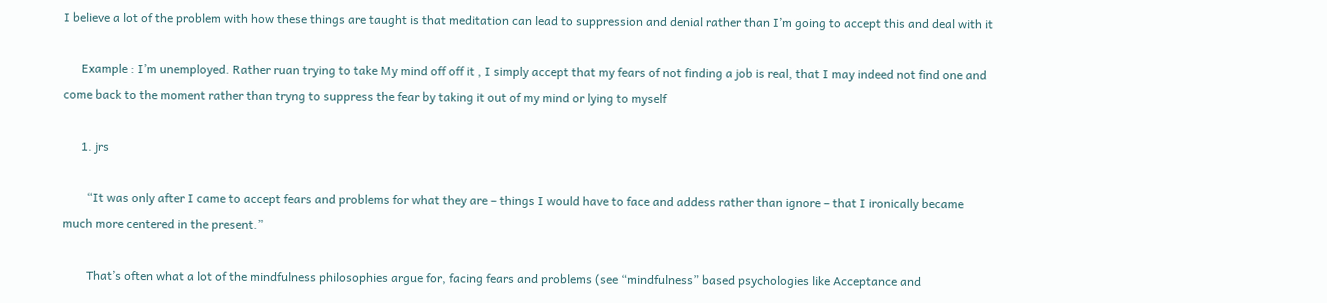I believe a lot of the problem with how these things are taught is that meditation can lead to suppression and denial rather than I’m going to accept this and deal with it

      Example : I’m unemployed. Rather ruan trying to take My mind off off it , I simply accept that my fears of not finding a job is real, that I may indeed not find one and come back to the moment rather than tryng to suppress the fear by taking it out of my mind or lying to myself

      1. jrs

        “It was only after I came to accept fears and problems for what they are – things I would have to face and addess rather than ignore – that I ironically became much more centered in the present.”

        That’s often what a lot of the mindfulness philosophies argue for, facing fears and problems (see “mindfulness” based psychologies like Acceptance and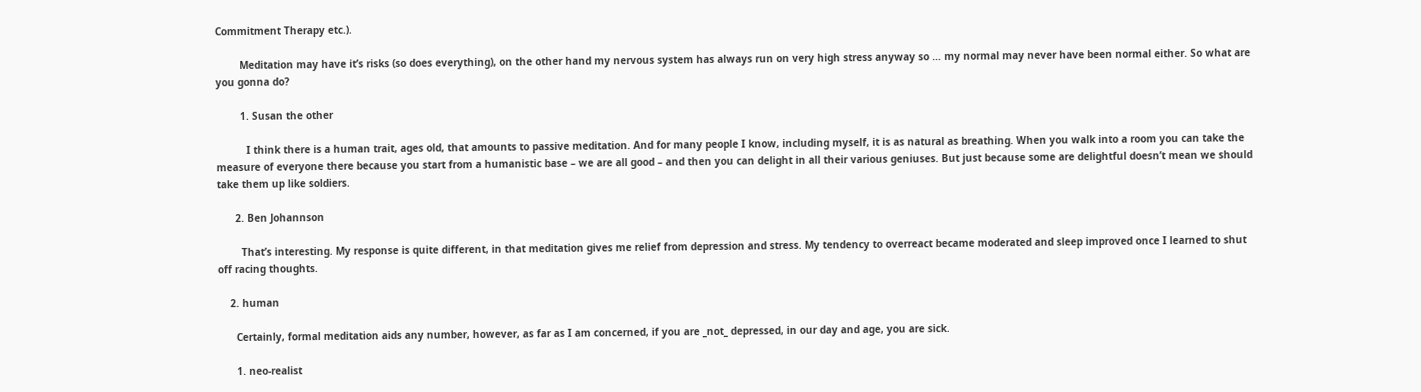Commitment Therapy etc.).

        Meditation may have it’s risks (so does everything), on the other hand my nervous system has always run on very high stress anyway so … my normal may never have been normal either. So what are you gonna do?

        1. Susan the other

          I think there is a human trait, ages old, that amounts to passive meditation. And for many people I know, including myself, it is as natural as breathing. When you walk into a room you can take the measure of everyone there because you start from a humanistic base – we are all good – and then you can delight in all their various geniuses. But just because some are delightful doesn’t mean we should take them up like soldiers.

      2. Ben Johannson

        That’s interesting. My response is quite different, in that meditation gives me relief from depression and stress. My tendency to overreact became moderated and sleep improved once I learned to shut off racing thoughts.

    2. human

      Certainly, formal meditation aids any number, however, as far as I am concerned, if you are _not_ depressed, in our day and age, you are sick.

      1. neo-realist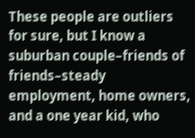These people are outliers for sure, but I know a suburban couple–friends of friends–steady employment, home owners, and a one year kid, who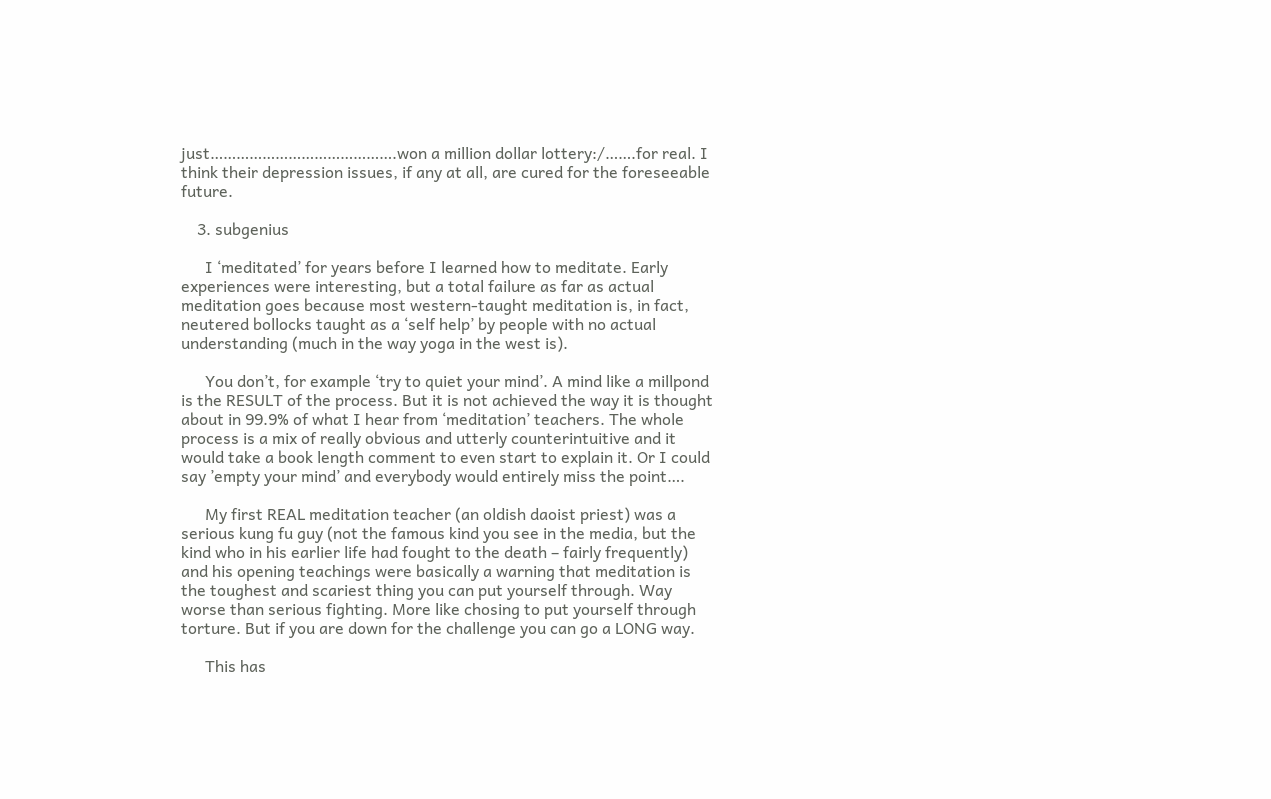just…………………………………….won a million dollar lottery:/…….for real. I think their depression issues, if any at all, are cured for the foreseeable future.

    3. subgenius

      I ‘meditated’ for years before I learned how to meditate. Early experiences were interesting, but a total failure as far as actual meditation goes because most western-taught meditation is, in fact, neutered bollocks taught as a ‘self help’ by people with no actual understanding (much in the way yoga in the west is).

      You don’t, for example ‘try to quiet your mind’. A mind like a millpond is the RESULT of the process. But it is not achieved the way it is thought about in 99.9% of what I hear from ‘meditation’ teachers. The whole process is a mix of really obvious and utterly counterintuitive and it would take a book length comment to even start to explain it. Or I could say ’empty your mind’ and everybody would entirely miss the point….

      My first REAL meditation teacher (an oldish daoist priest) was a serious kung fu guy (not the famous kind you see in the media, but the kind who in his earlier life had fought to the death – fairly frequently) and his opening teachings were basically a warning that meditation is the toughest and scariest thing you can put yourself through. Way worse than serious fighting. More like chosing to put yourself through torture. But if you are down for the challenge you can go a LONG way.

      This has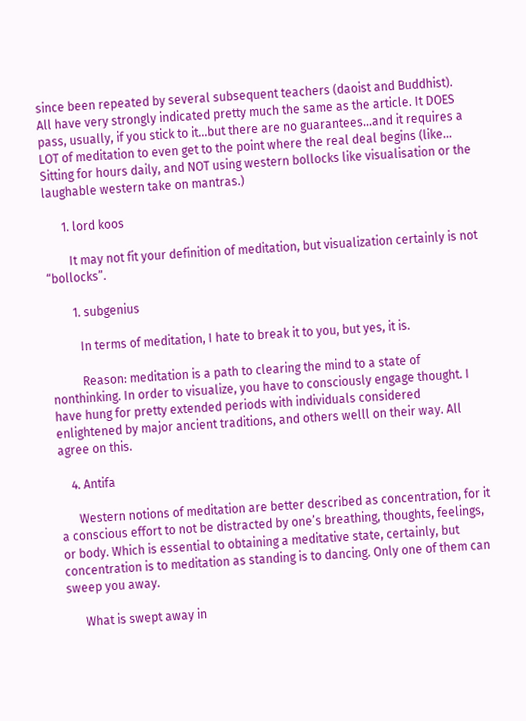since been repeated by several subsequent teachers (daoist and Buddhist). All have very strongly indicated pretty much the same as the article. It DOES pass, usually, if you stick to it…but there are no guarantees…and it requires a LOT of meditation to even get to the point where the real deal begins (like… Sitting for hours daily, and NOT using western bollocks like visualisation or the laughable western take on mantras.)

      1. lord koos

        It may not fit your definition of meditation, but visualization certainly is not “bollocks”.

        1. subgenius

          In terms of meditation, I hate to break it to you, but yes, it is.

          Reason: meditation is a path to clearing the mind to a state of nonthinking. In order to visualize, you have to consciously engage thought. I have hung for pretty extended periods with individuals considered enlightened by major ancient traditions, and others welll on their way. All agree on this.

    4. Antifa

      Western notions of meditation are better described as concentration, for it a conscious effort to not be distracted by one’s breathing, thoughts, feelings, or body. Which is essential to obtaining a meditative state, certainly, but concentration is to meditation as standing is to dancing. Only one of them can sweep you away.

      What is swept away in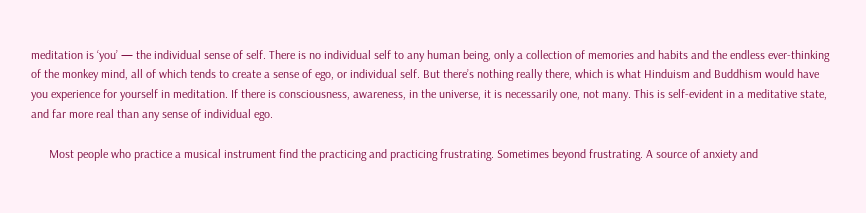meditation is ‘you’ — the individual sense of self. There is no individual self to any human being, only a collection of memories and habits and the endless ever-thinking of the monkey mind, all of which tends to create a sense of ego, or individual self. But there’s nothing really there, which is what Hinduism and Buddhism would have you experience for yourself in meditation. If there is consciousness, awareness, in the universe, it is necessarily one, not many. This is self-evident in a meditative state, and far more real than any sense of individual ego.

      Most people who practice a musical instrument find the practicing and practicing frustrating. Sometimes beyond frustrating. A source of anxiety and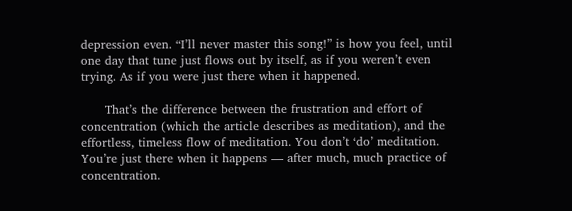depression even. “I’ll never master this song!” is how you feel, until one day that tune just flows out by itself, as if you weren’t even trying. As if you were just there when it happened.

      That’s the difference between the frustration and effort of concentration (which the article describes as meditation), and the effortless, timeless flow of meditation. You don’t ‘do’ meditation. You’re just there when it happens — after much, much practice of concentration.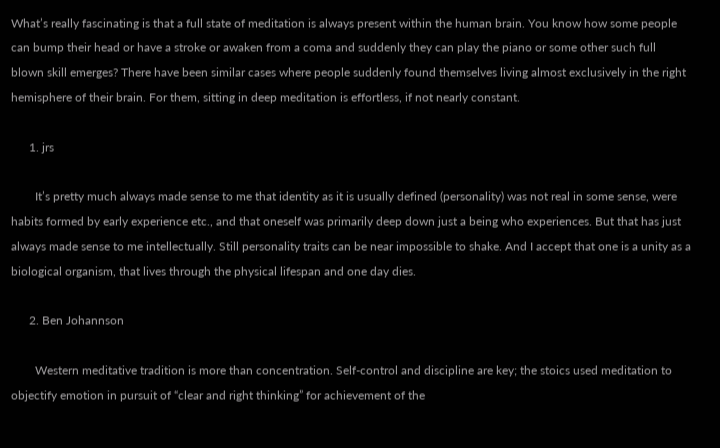What’s really fascinating is that a full state of meditation is always present within the human brain. You know how some people can bump their head or have a stroke or awaken from a coma and suddenly they can play the piano or some other such full blown skill emerges? There have been similar cases where people suddenly found themselves living almost exclusively in the right hemisphere of their brain. For them, sitting in deep meditation is effortless, if not nearly constant.

      1. jrs

        It’s pretty much always made sense to me that identity as it is usually defined (personality) was not real in some sense, were habits formed by early experience etc., and that oneself was primarily deep down just a being who experiences. But that has just always made sense to me intellectually. Still personality traits can be near impossible to shake. And I accept that one is a unity as a biological organism, that lives through the physical lifespan and one day dies.

      2. Ben Johannson

        Western meditative tradition is more than concentration. Self-control and discipline are key; the stoics used meditation to objectify emotion in pursuit of “clear and right thinking” for achievement of the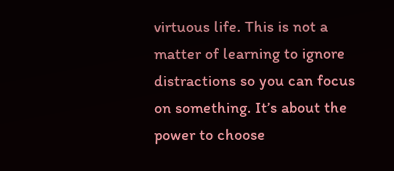virtuous life. This is not a matter of learning to ignore distractions so you can focus on something. It’s about the power to choose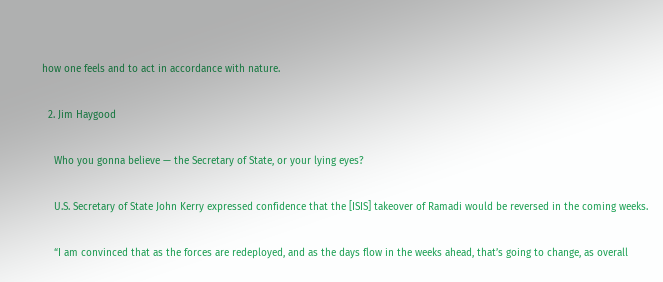how one feels and to act in accordance with nature.

  2. Jim Haygood

    Who you gonna believe — the Secretary of State, or your lying eyes?

    U.S. Secretary of State John Kerry expressed confidence that the [ISIS] takeover of Ramadi would be reversed in the coming weeks.

    “I am convinced that as the forces are redeployed, and as the days flow in the weeks ahead, that’s going to change, as overall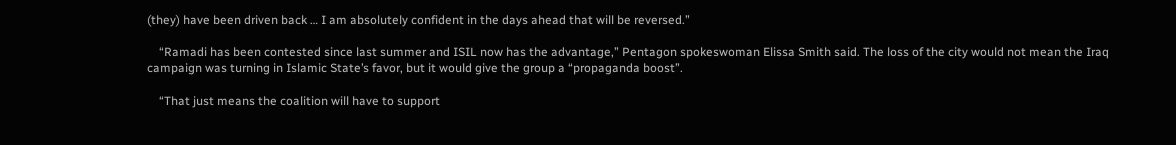(they) have been driven back … I am absolutely confident in the days ahead that will be reversed.”

    “Ramadi has been contested since last summer and ISIL now has the advantage,” Pentagon spokeswoman Elissa Smith said. The loss of the city would not mean the Iraq campaign was turning in Islamic State’s favor, but it would give the group a “propaganda boost”.

    “That just means the coalition will have to support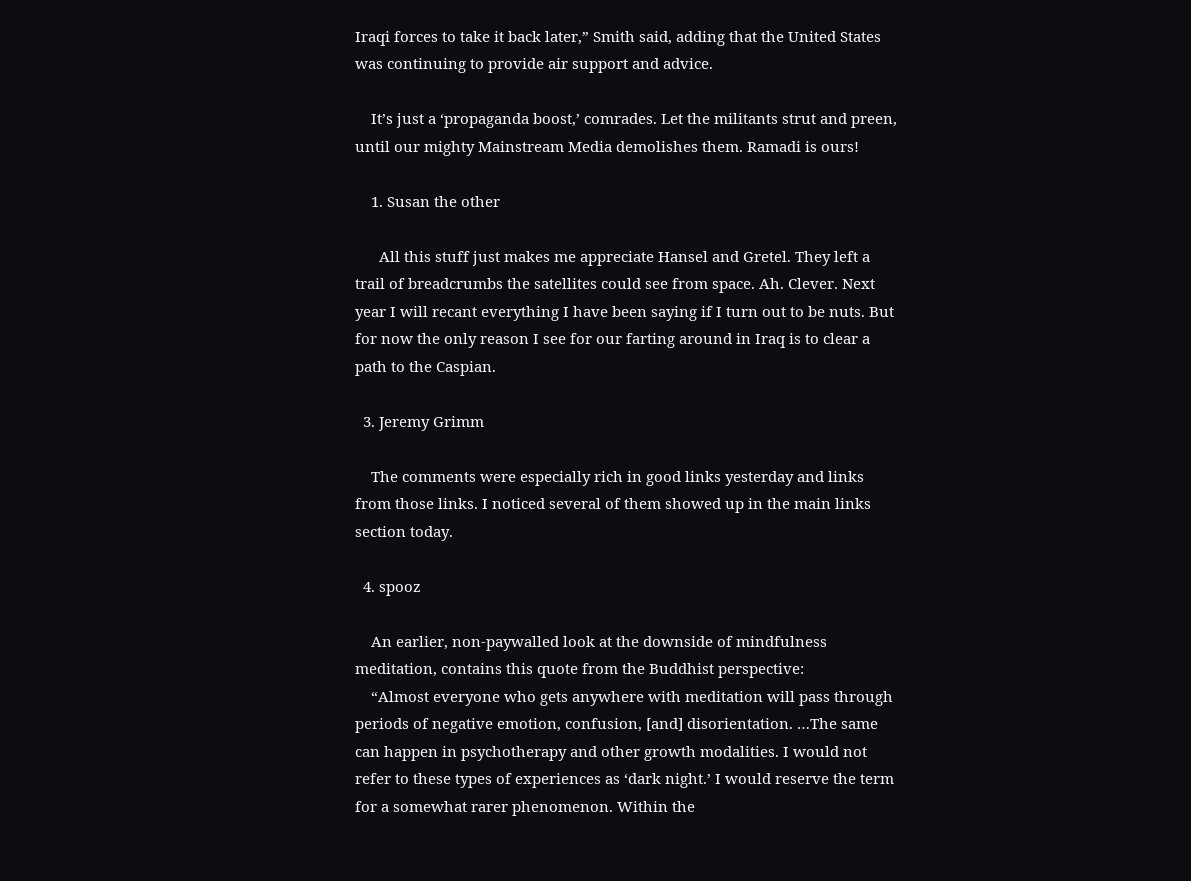Iraqi forces to take it back later,” Smith said, adding that the United States was continuing to provide air support and advice.

    It’s just a ‘propaganda boost,’ comrades. Let the militants strut and preen, until our mighty Mainstream Media demolishes them. Ramadi is ours!

    1. Susan the other

      All this stuff just makes me appreciate Hansel and Gretel. They left a trail of breadcrumbs the satellites could see from space. Ah. Clever. Next year I will recant everything I have been saying if I turn out to be nuts. But for now the only reason I see for our farting around in Iraq is to clear a path to the Caspian.

  3. Jeremy Grimm

    The comments were especially rich in good links yesterday and links from those links. I noticed several of them showed up in the main links section today.

  4. spooz

    An earlier, non-paywalled look at the downside of mindfulness meditation, contains this quote from the Buddhist perspective:
    “Almost everyone who gets anywhere with meditation will pass through periods of negative emotion, confusion, [and] disorientation. …The same can happen in psychotherapy and other growth modalities. I would not refer to these types of experiences as ‘dark night.’ I would reserve the term for a somewhat rarer phenomenon. Within the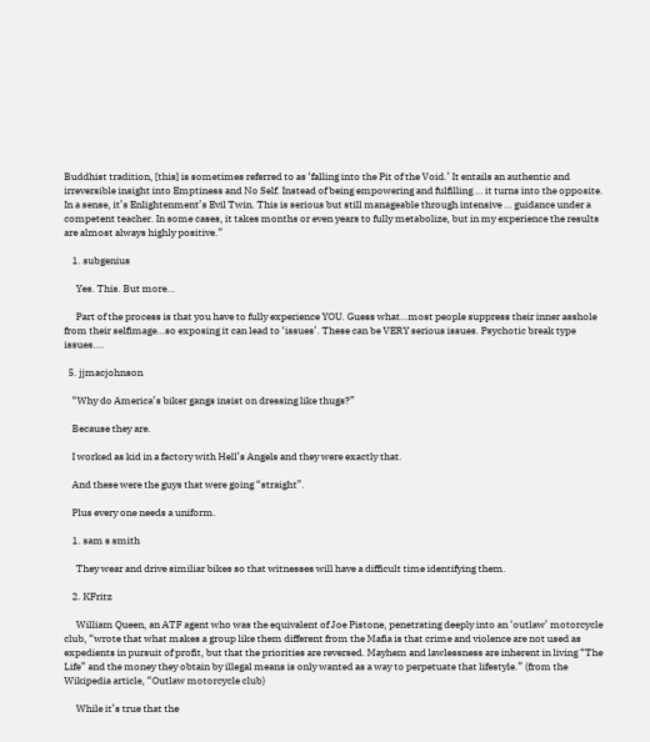Buddhist tradition, [this] is sometimes referred to as ‘falling into the Pit of the Void.’ It entails an authentic and irreversible insight into Emptiness and No Self. Instead of being empowering and fulfilling … it turns into the opposite. In a sense, it’s Enlightenment’s Evil Twin. This is serious but still manageable through intensive … guidance under a competent teacher. In some cases, it takes months or even years to fully metabolize, but in my experience the results are almost always highly positive.”

    1. subgenius

      Yes. This. But more…

      Part of the process is that you have to fully experience YOU. Guess what…most people suppress their inner asshole from their selfimage…so exposing it can lead to ‘issues’. These can be VERY serious issues. Psychotic break type issues….

  5. jjmacjohnson

    “Why do America’s biker gangs insist on dressing like thugs?”

    Because they are.

    I worked as kid in a factory with Hell’s Angels and they were exactly that.

    And these were the guys that were going “straight”.

    Plus every one needs a uniform.

    1. sam s smith

      They wear and drive similiar bikes so that witnesses will have a difficult time identifying them.

    2. KFritz

      William Queen, an ATF agent who was the equivalent of Joe Pistone, penetrating deeply into an ‘outlaw’ motorcycle club, “wrote that what makes a group like them different from the Mafia is that crime and violence are not used as expedients in pursuit of profit, but that the priorities are reversed. Mayhem and lawlessness are inherent in living “The Life” and the money they obtain by illegal means is only wanted as a way to perpetuate that lifestyle.” (from the Wikipedia article, “Outlaw motorcycle club)

      While it’s true that the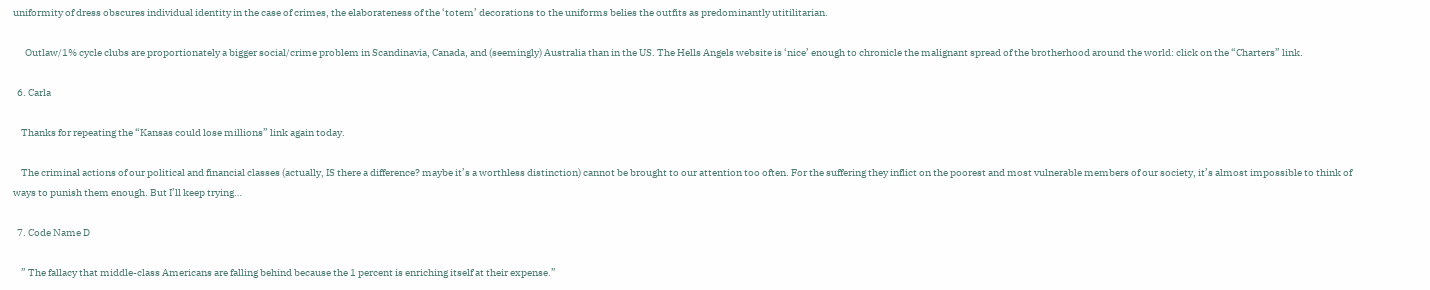uniformity of dress obscures individual identity in the case of crimes, the elaborateness of the ‘totem’ decorations to the uniforms belies the outfits as predominantly utitilitarian.

      Outlaw/1% cycle clubs are proportionately a bigger social/crime problem in Scandinavia, Canada, and (seemingly) Australia than in the US. The Hells Angels website is ‘nice’ enough to chronicle the malignant spread of the brotherhood around the world: click on the “Charters” link.

  6. Carla

    Thanks for repeating the “Kansas could lose millions” link again today.

    The criminal actions of our political and financial classes (actually, IS there a difference? maybe it’s a worthless distinction) cannot be brought to our attention too often. For the suffering they inflict on the poorest and most vulnerable members of our society, it’s almost impossible to think of ways to punish them enough. But I’ll keep trying…

  7. Code Name D

    ” The fallacy that middle-class Americans are falling behind because the 1 percent is enriching itself at their expense.”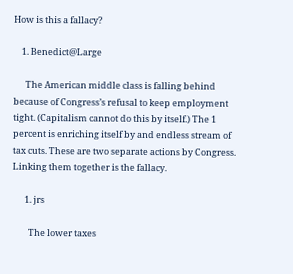How is this a fallacy?

    1. Benedict@Large

      The American middle class is falling behind because of Congress’s refusal to keep employment tight. (Capitalism cannot do this by itself.) The 1 percent is enriching itself by and endless stream of tax cuts. These are two separate actions by Congress. Linking them together is the fallacy.

      1. jrs

        The lower taxes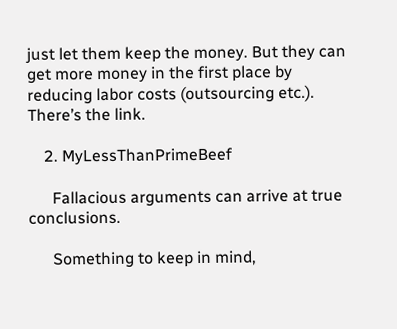just let them keep the money. But they can get more money in the first place by reducing labor costs (outsourcing etc.). There’s the link.

    2. MyLessThanPrimeBeef

      Fallacious arguments can arrive at true conclusions.

      Something to keep in mind,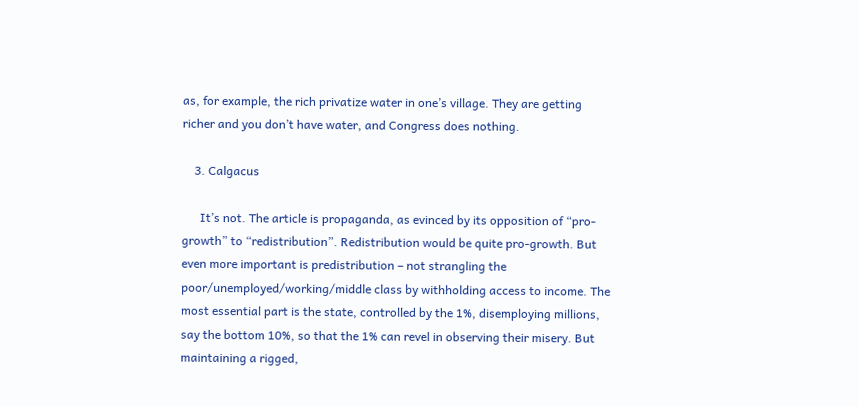as, for example, the rich privatize water in one’s village. They are getting richer and you don’t have water, and Congress does nothing.

    3. Calgacus

      It’s not. The article is propaganda, as evinced by its opposition of “pro-growth” to “redistribution”. Redistribution would be quite pro-growth. But even more important is predistribution – not strangling the poor/unemployed/working/middle class by withholding access to income. The most essential part is the state, controlled by the 1%, disemploying millions, say the bottom 10%, so that the 1% can revel in observing their misery. But maintaining a rigged,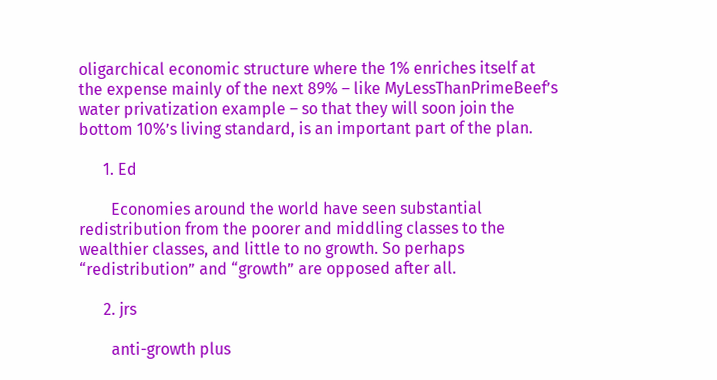oligarchical economic structure where the 1% enriches itself at the expense mainly of the next 89% – like MyLessThanPrimeBeef’s water privatization example – so that they will soon join the bottom 10%’s living standard, is an important part of the plan.

      1. Ed

        Economies around the world have seen substantial redistribution from the poorer and middling classes to the wealthier classes, and little to no growth. So perhaps “redistribution” and “growth” are opposed after all.

      2. jrs

        anti-growth plus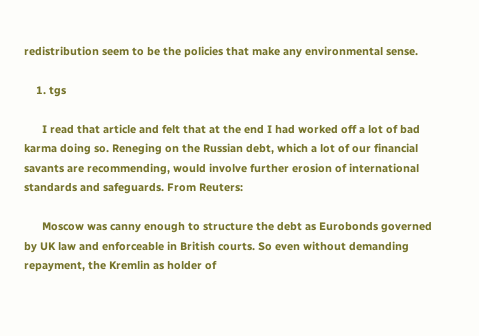redistribution seem to be the policies that make any environmental sense.

    1. tgs

      I read that article and felt that at the end I had worked off a lot of bad karma doing so. Reneging on the Russian debt, which a lot of our financial savants are recommending, would involve further erosion of international standards and safeguards. From Reuters:

      Moscow was canny enough to structure the debt as Eurobonds governed by UK law and enforceable in British courts. So even without demanding repayment, the Kremlin as holder of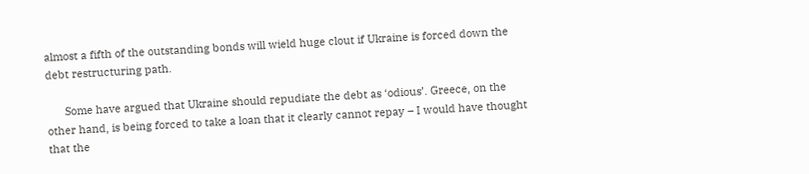almost a fifth of the outstanding bonds will wield huge clout if Ukraine is forced down the debt restructuring path.

      Some have argued that Ukraine should repudiate the debt as ‘odious’. Greece, on the other hand, is being forced to take a loan that it clearly cannot repay – I would have thought that the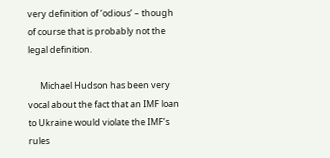very definition of ‘odious’ – though of course that is probably not the legal definition.

      Michael Hudson has been very vocal about the fact that an IMF loan to Ukraine would violate the IMF’s rules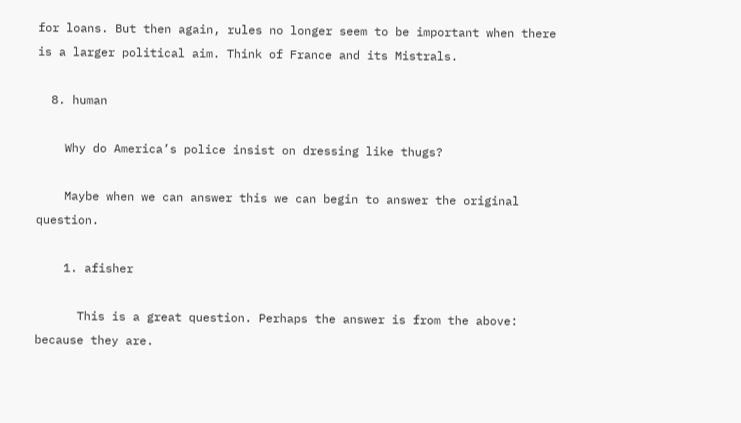for loans. But then again, rules no longer seem to be important when there is a larger political aim. Think of France and its Mistrals.

  8. human

    Why do America’s police insist on dressing like thugs?

    Maybe when we can answer this we can begin to answer the original question.

    1. afisher

      This is a great question. Perhaps the answer is from the above: because they are.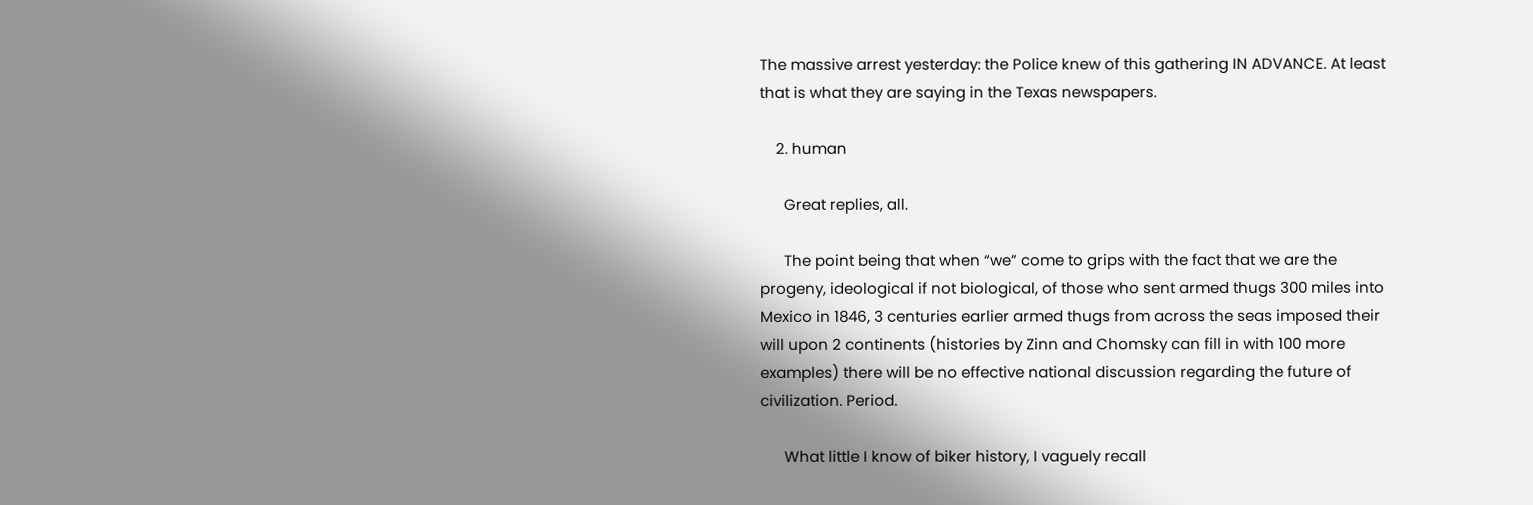The massive arrest yesterday: the Police knew of this gathering IN ADVANCE. At least that is what they are saying in the Texas newspapers.

    2. human

      Great replies, all.

      The point being that when “we” come to grips with the fact that we are the progeny, ideological if not biological, of those who sent armed thugs 300 miles into Mexico in 1846, 3 centuries earlier armed thugs from across the seas imposed their will upon 2 continents (histories by Zinn and Chomsky can fill in with 100 more examples) there will be no effective national discussion regarding the future of civilization. Period.

      What little I know of biker history, I vaguely recall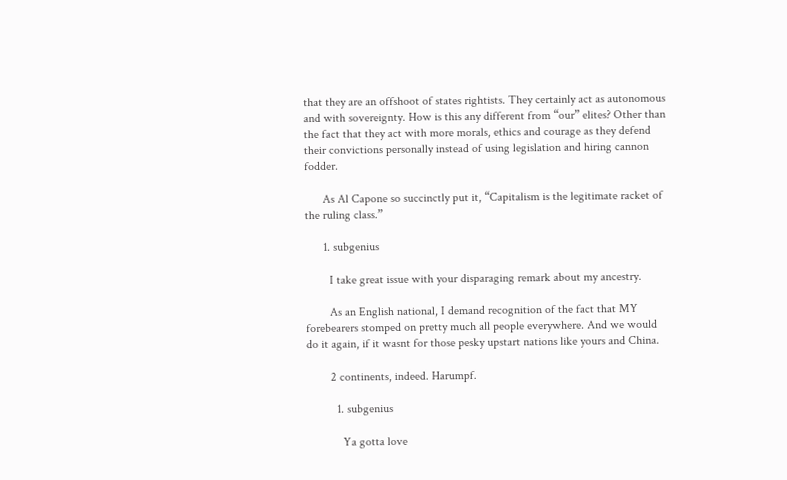that they are an offshoot of states rightists. They certainly act as autonomous and with sovereignty. How is this any different from “our” elites? Other than the fact that they act with more morals, ethics and courage as they defend their convictions personally instead of using legislation and hiring cannon fodder.

      As Al Capone so succinctly put it, “Capitalism is the legitimate racket of the ruling class.”

      1. subgenius

        I take great issue with your disparaging remark about my ancestry.

        As an English national, I demand recognition of the fact that MY forebearers stomped on pretty much all people everywhere. And we would do it again, if it wasnt for those pesky upstart nations like yours and China.

        2 continents, indeed. Harumpf.

          1. subgenius

            Ya gotta love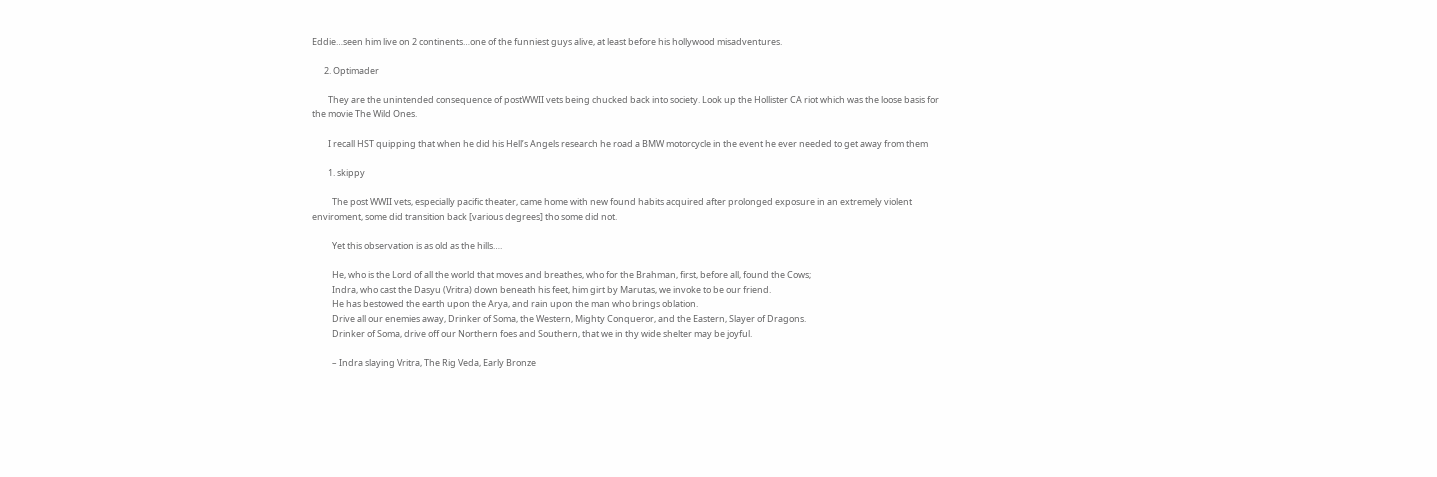Eddie…seen him live on 2 continents…one of the funniest guys alive, at least before his hollywood misadventures.

      2. Optimader

        They are the unintended consequence of postWWII vets being chucked back into society. Look up the Hollister CA riot which was the loose basis for the movie The Wild Ones.

        I recall HST quipping that when he did his Hell’s Angels research he road a BMW motorcycle in the event he ever needed to get away from them

        1. skippy

          The post WWII vets, especially pacific theater, came home with new found habits acquired after prolonged exposure in an extremely violent enviroment, some did transition back [various degrees] tho some did not.

          Yet this observation is as old as the hills….

          He, who is the Lord of all the world that moves and breathes, who for the Brahman, first, before all, found the Cows;
          Indra, who cast the Dasyu (Vritra) down beneath his feet, him girt by Marutas, we invoke to be our friend.
          He has bestowed the earth upon the Arya, and rain upon the man who brings oblation.
          Drive all our enemies away, Drinker of Soma, the Western, Mighty Conqueror, and the Eastern, Slayer of Dragons.
          Drinker of Soma, drive off our Northern foes and Southern, that we in thy wide shelter may be joyful.

          – Indra slaying Vritra, The Rig Veda, Early Bronze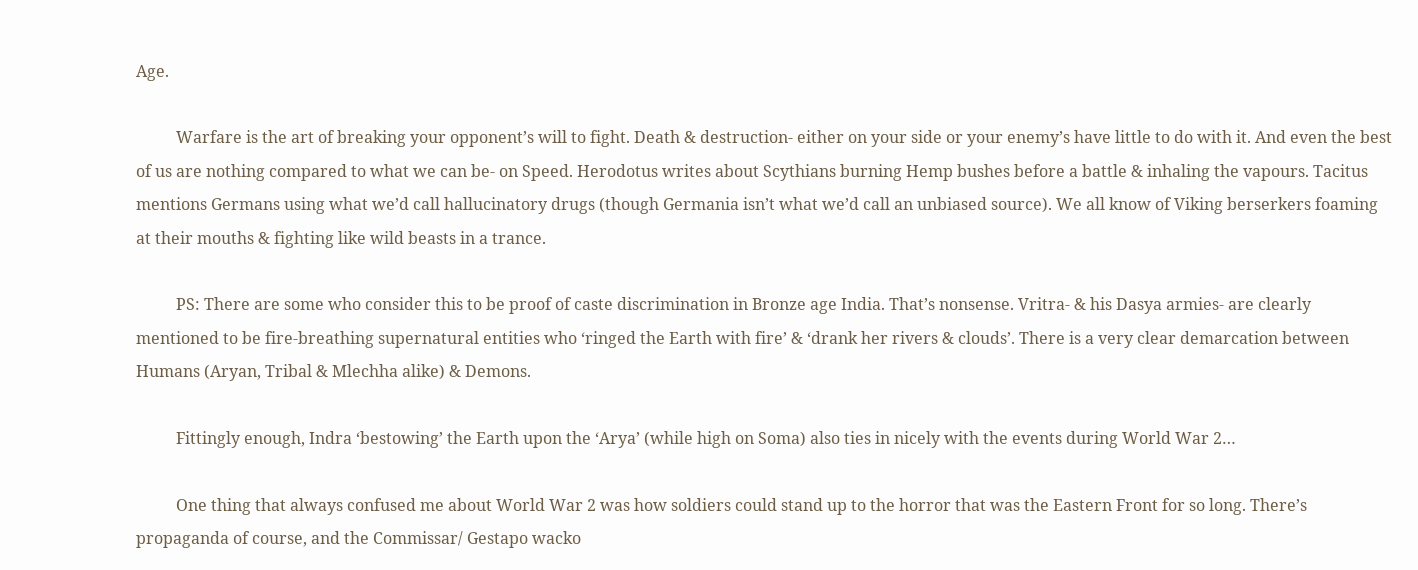Age.

          Warfare is the art of breaking your opponent’s will to fight. Death & destruction- either on your side or your enemy’s have little to do with it. And even the best of us are nothing compared to what we can be- on Speed. Herodotus writes about Scythians burning Hemp bushes before a battle & inhaling the vapours. Tacitus mentions Germans using what we’d call hallucinatory drugs (though Germania isn’t what we’d call an unbiased source). We all know of Viking berserkers foaming at their mouths & fighting like wild beasts in a trance.

          PS: There are some who consider this to be proof of caste discrimination in Bronze age India. That’s nonsense. Vritra- & his Dasya armies- are clearly mentioned to be fire-breathing supernatural entities who ‘ringed the Earth with fire’ & ‘drank her rivers & clouds’. There is a very clear demarcation between Humans (Aryan, Tribal & Mlechha alike) & Demons.

          Fittingly enough, Indra ‘bestowing’ the Earth upon the ‘Arya’ (while high on Soma) also ties in nicely with the events during World War 2…

          One thing that always confused me about World War 2 was how soldiers could stand up to the horror that was the Eastern Front for so long. There’s propaganda of course, and the Commissar/ Gestapo wacko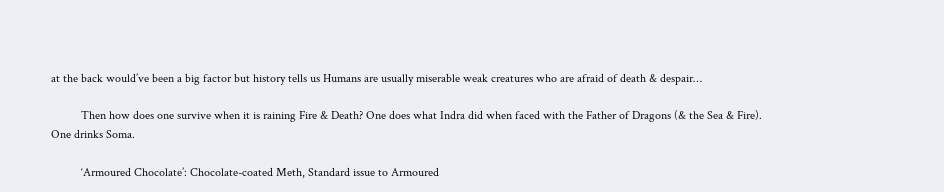at the back would’ve been a big factor but history tells us Humans are usually miserable weak creatures who are afraid of death & despair…

          Then how does one survive when it is raining Fire & Death? One does what Indra did when faced with the Father of Dragons (& the Sea & Fire). One drinks Soma.

          ‘Armoured Chocolate’: Chocolate-coated Meth, Standard issue to Armoured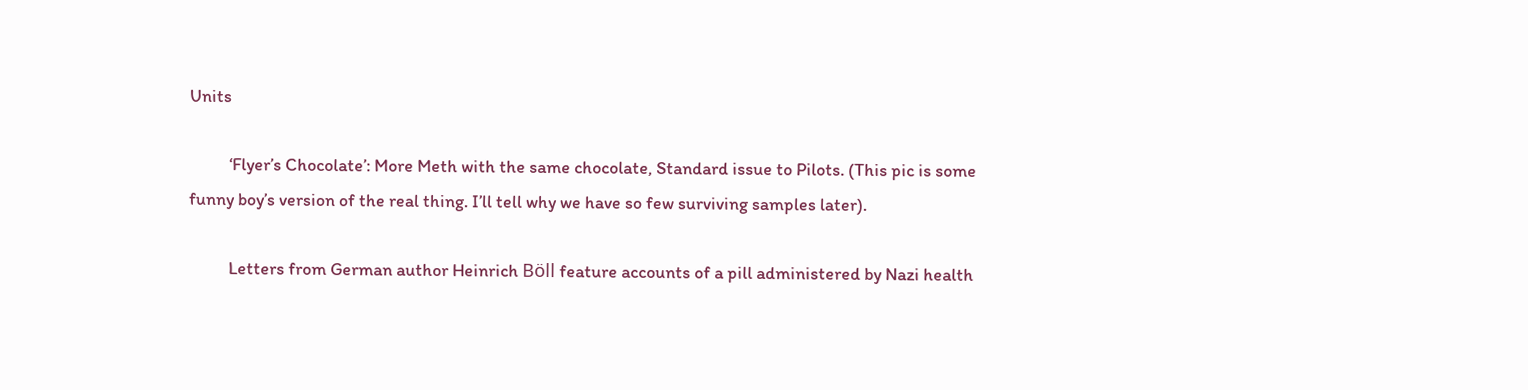Units

          ‘Flyer’s Chocolate’: More Meth with the same chocolate, Standard issue to Pilots. (This pic is some funny boy’s version of the real thing. I’ll tell why we have so few surviving samples later).

          Letters from German author Heinrich Böll feature accounts of a pill administered by Nazi health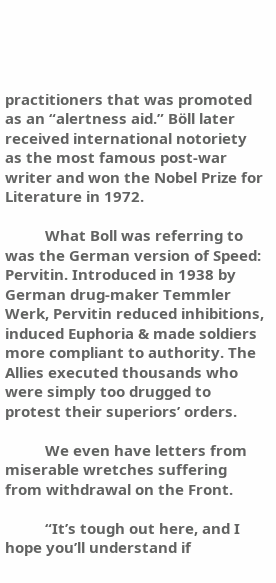practitioners that was promoted as an “alertness aid.” Böll later received international notoriety as the most famous post-war writer and won the Nobel Prize for Literature in 1972.

          What Boll was referring to was the German version of Speed: Pervitin. Introduced in 1938 by German drug-maker Temmler Werk, Pervitin reduced inhibitions, induced Euphoria & made soldiers more compliant to authority. The Allies executed thousands who were simply too drugged to protest their superiors’ orders.

          We even have letters from miserable wretches suffering from withdrawal on the Front.

          “It’s tough out here, and I hope you’ll understand if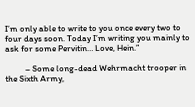I’m only able to write to you once every two to four days soon. Today I’m writing you mainly to ask for some Pervitin… Love, Hein.”

          – Some long-dead Wehrmacht trooper in the Sixth Army,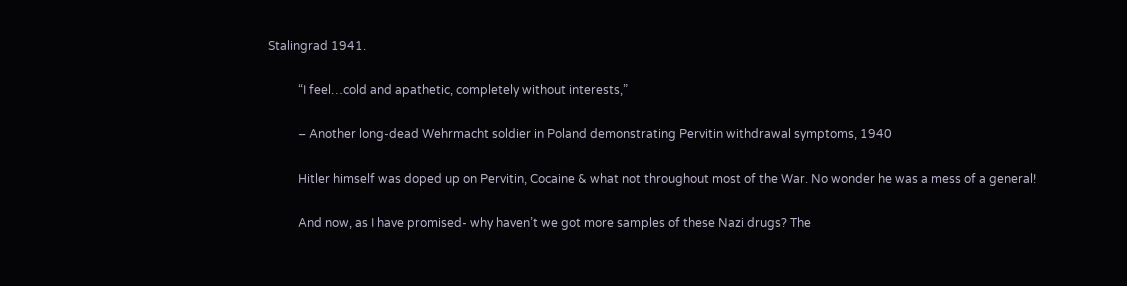Stalingrad 1941.

          “I feel…cold and apathetic, completely without interests,”

          – Another long-dead Wehrmacht soldier in Poland demonstrating Pervitin withdrawal symptoms, 1940

          Hitler himself was doped up on Pervitin, Cocaine & what not throughout most of the War. No wonder he was a mess of a general!

          And now, as I have promised- why haven’t we got more samples of these Nazi drugs? The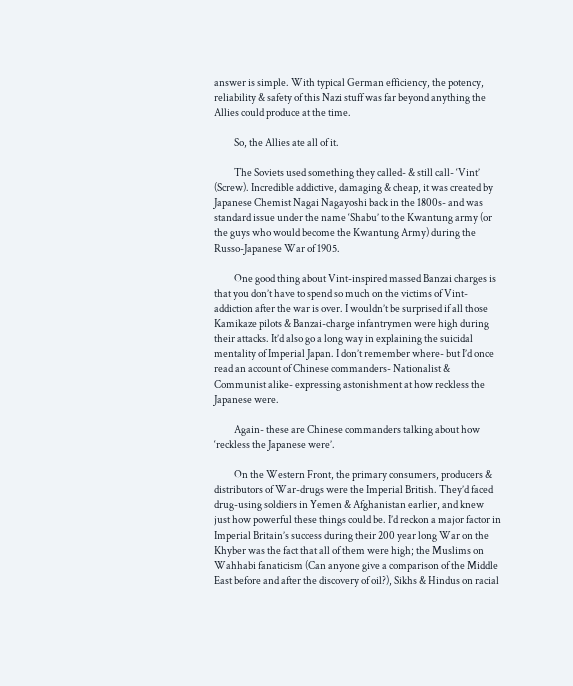answer is simple. With typical German efficiency, the potency, reliability & safety of this Nazi stuff was far beyond anything the Allies could produce at the time.

          So, the Allies ate all of it.

          The Soviets used something they called- & still call- ‘Vint’ (Screw). Incredible addictive, damaging & cheap, it was created by Japanese Chemist Nagai Nagayoshi back in the 1800s- and was standard issue under the name ‘Shabu’ to the Kwantung army (or the guys who would become the Kwantung Army) during the Russo-Japanese War of 1905.

          One good thing about Vint-inspired massed Banzai charges is that you don’t have to spend so much on the victims of Vint-addiction after the war is over. I wouldn’t be surprised if all those Kamikaze pilots & Banzai-charge infantrymen were high during their attacks. It’d also go a long way in explaining the suicidal mentality of Imperial Japan. I don’t remember where- but I’d once read an account of Chinese commanders- Nationalist & Communist alike- expressing astonishment at how reckless the Japanese were.

          Again- these are Chinese commanders talking about how ‘reckless the Japanese were’.

          On the Western Front, the primary consumers, producers & distributors of War-drugs were the Imperial British. They’d faced drug-using soldiers in Yemen & Afghanistan earlier, and knew just how powerful these things could be. I’d reckon a major factor in Imperial Britain’s success during their 200 year long War on the Khyber was the fact that all of them were high; the Muslims on Wahhabi fanaticism (Can anyone give a comparison of the Middle East before and after the discovery of oil?), Sikhs & Hindus on racial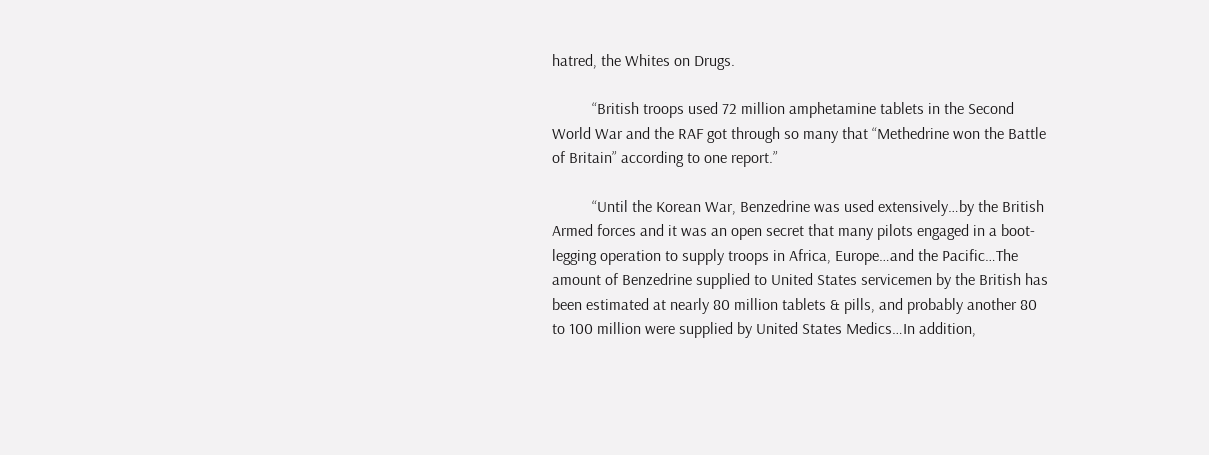hatred, the Whites on Drugs.

          “British troops used 72 million amphetamine tablets in the Second World War and the RAF got through so many that “Methedrine won the Battle of Britain” according to one report.”

          “Until the Korean War, Benzedrine was used extensively…by the British Armed forces and it was an open secret that many pilots engaged in a boot-legging operation to supply troops in Africa, Europe…and the Pacific…The amount of Benzedrine supplied to United States servicemen by the British has been estimated at nearly 80 million tablets & pills, and probably another 80 to 100 million were supplied by United States Medics…In addition,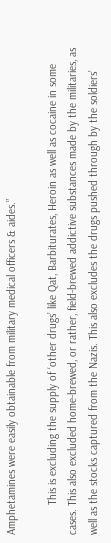Amphetamines were easily obtainable from military medical officers & aides.”

          This is excluding the supply of ‘other drugs’ like Qat, Barbiturates, Heroin as well as cocaine in some cases. This also excluded home-brewed, or rather, field-brewed addictive substances made by the militaries, as well as the stocks captured from the Nazis. This also excludes the drugs pushed through by the soldiers’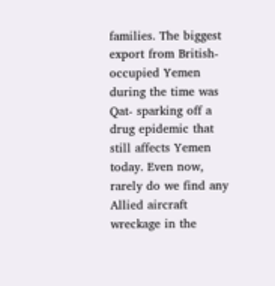families. The biggest export from British-occupied Yemen during the time was Qat- sparking off a drug epidemic that still affects Yemen today. Even now, rarely do we find any Allied aircraft wreckage in the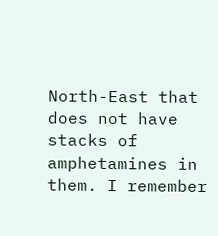North-East that does not have stacks of amphetamines in them. I remember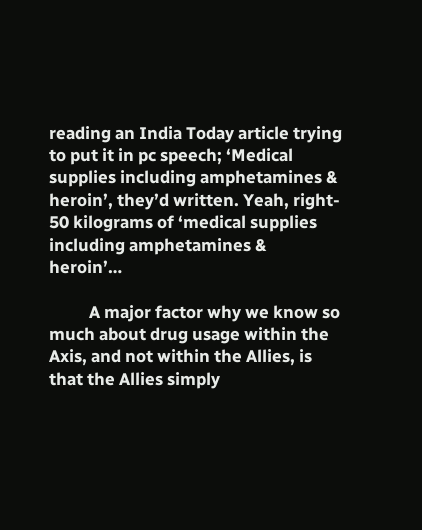reading an India Today article trying to put it in pc speech; ‘Medical supplies including amphetamines & heroin’, they’d written. Yeah, right- 50 kilograms of ‘medical supplies including amphetamines & heroin’…

          A major factor why we know so much about drug usage within the Axis, and not within the Allies, is that the Allies simply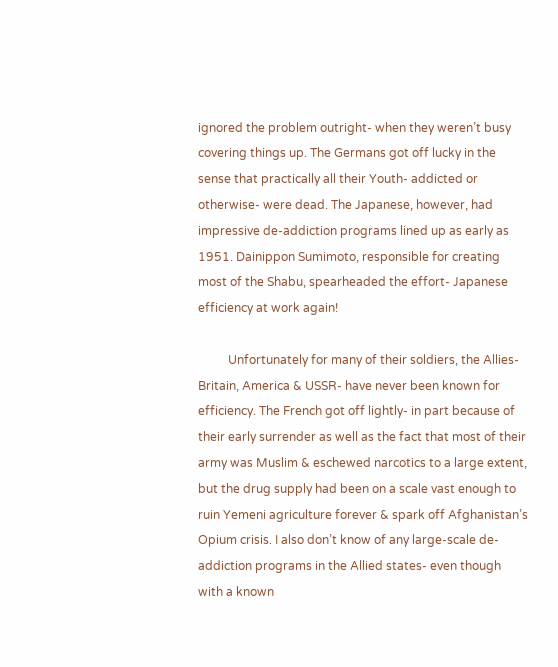ignored the problem outright- when they weren’t busy covering things up. The Germans got off lucky in the sense that practically all their Youth- addicted or otherwise- were dead. The Japanese, however, had impressive de-addiction programs lined up as early as 1951. Dainippon Sumimoto, responsible for creating most of the Shabu, spearheaded the effort- Japanese efficiency at work again!

          Unfortunately for many of their soldiers, the Allies- Britain, America & USSR- have never been known for efficiency. The French got off lightly- in part because of their early surrender as well as the fact that most of their army was Muslim & eschewed narcotics to a large extent, but the drug supply had been on a scale vast enough to ruin Yemeni agriculture forever & spark off Afghanistan’s Opium crisis. I also don’t know of any large-scale de-addiction programs in the Allied states- even though with a known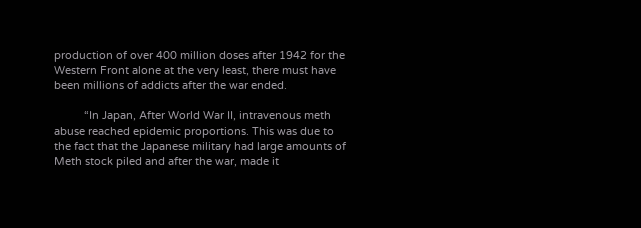production of over 400 million doses after 1942 for the Western Front alone at the very least, there must have been millions of addicts after the war ended.

          “In Japan, After World War II, intravenous meth abuse reached epidemic proportions. This was due to the fact that the Japanese military had large amounts of Meth stock piled and after the war, made it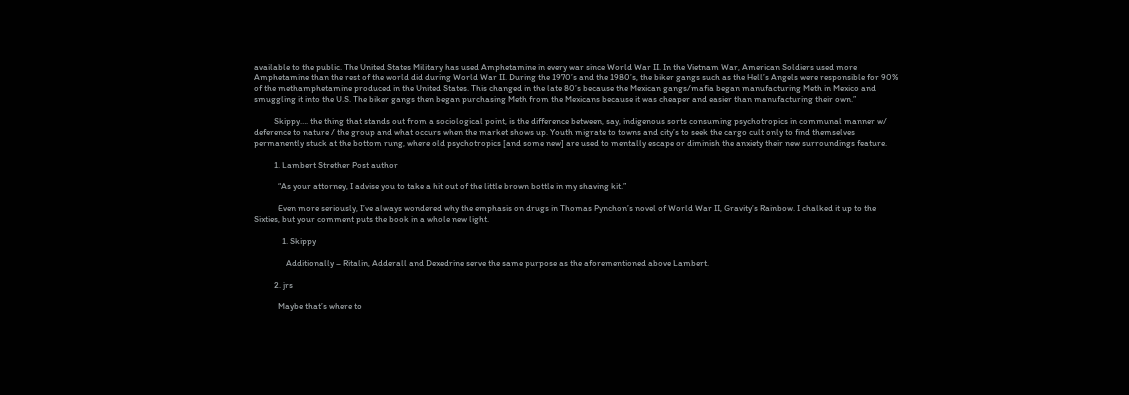available to the public. The United States Military has used Amphetamine in every war since World War II. In the Vietnam War, American Soldiers used more Amphetamine than the rest of the world did during World War II. During the 1970’s and the 1980’s, the biker gangs such as the Hell’s Angels were responsible for 90% of the methamphetamine produced in the United States. This changed in the late 80’s because the Mexican gangs/mafia began manufacturing Meth in Mexico and smuggling it into the U.S. The biker gangs then began purchasing Meth from the Mexicans because it was cheaper and easier than manufacturing their own.”

          Skippy…. the thing that stands out from a sociological point, is the difference between, say, indigenous sorts consuming psychotropics in communal manner w/ deference to nature / the group and what occurs when the market shows up. Youth migrate to towns and city’s to seek the cargo cult only to find themselves permanently stuck at the bottom rung, where old psychotropics [and some new] are used to mentally escape or diminish the anxiety their new surroundings feature.

          1. Lambert Strether Post author

            “As your attorney, I advise you to take a hit out of the little brown bottle in my shaving kit.”

            Even more seriously, I’ve always wondered why the emphasis on drugs in Thomas Pynchon’s novel of World War II, Gravity’s Rainbow. I chalked it up to the Sixties, but your comment puts the book in a whole new light.

              1. Skippy

                Additionally – Ritalin, Adderall and Dexedrine serve the same purpose as the aforementioned above Lambert.

          2. jrs

            Maybe that’s where to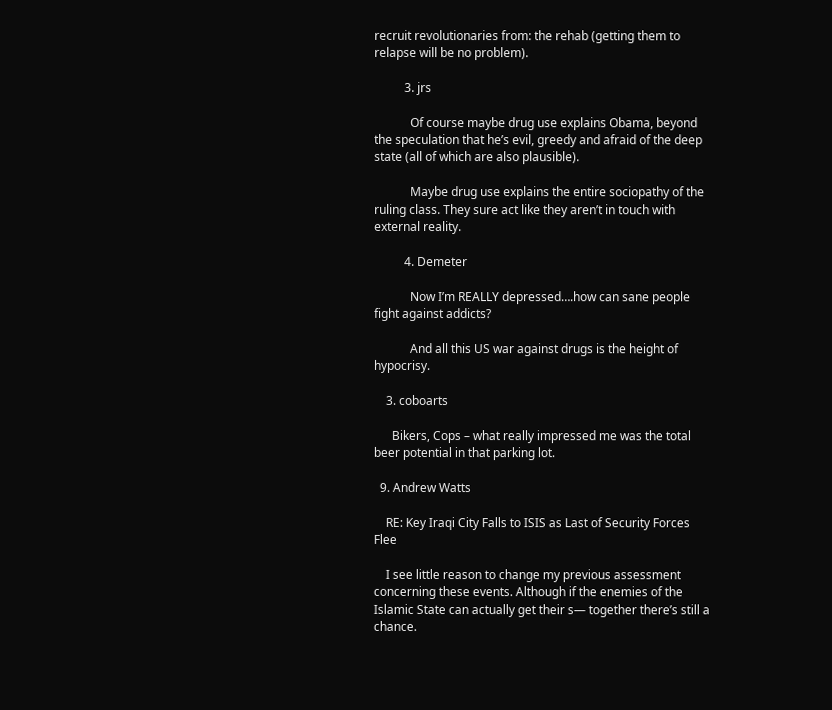recruit revolutionaries from: the rehab (getting them to relapse will be no problem).

          3. jrs

            Of course maybe drug use explains Obama, beyond the speculation that he’s evil, greedy and afraid of the deep state (all of which are also plausible).

            Maybe drug use explains the entire sociopathy of the ruling class. They sure act like they aren’t in touch with external reality.

          4. Demeter

            Now I’m REALLY depressed….how can sane people fight against addicts?

            And all this US war against drugs is the height of hypocrisy.

    3. coboarts

      Bikers, Cops – what really impressed me was the total beer potential in that parking lot.

  9. Andrew Watts

    RE: Key Iraqi City Falls to ISIS as Last of Security Forces Flee

    I see little reason to change my previous assessment concerning these events. Although if the enemies of the Islamic State can actually get their s— together there’s still a chance.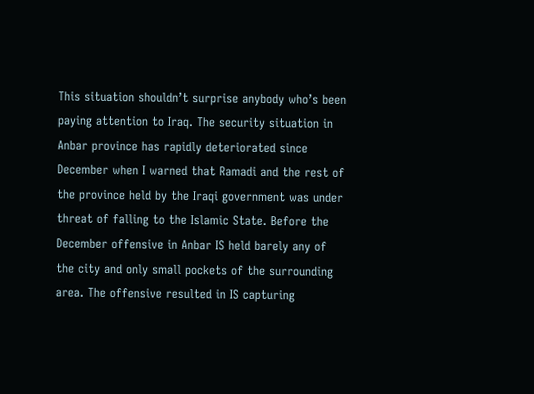This situation shouldn’t surprise anybody who’s been paying attention to Iraq. The security situation in Anbar province has rapidly deteriorated since December when I warned that Ramadi and the rest of the province held by the Iraqi government was under threat of falling to the Islamic State. Before the December offensive in Anbar IS held barely any of the city and only small pockets of the surrounding area. The offensive resulted in IS capturing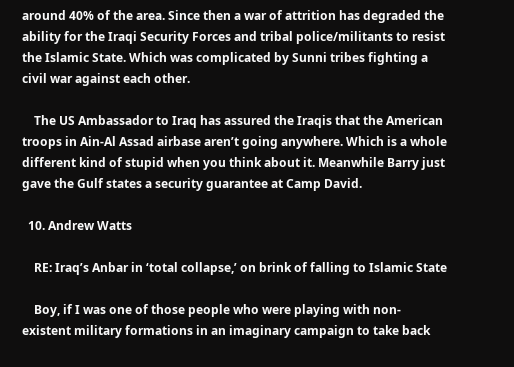around 40% of the area. Since then a war of attrition has degraded the ability for the Iraqi Security Forces and tribal police/militants to resist the Islamic State. Which was complicated by Sunni tribes fighting a civil war against each other.

    The US Ambassador to Iraq has assured the Iraqis that the American troops in Ain-Al Assad airbase aren’t going anywhere. Which is a whole different kind of stupid when you think about it. Meanwhile Barry just gave the Gulf states a security guarantee at Camp David.

  10. Andrew Watts

    RE: Iraq’s Anbar in ‘total collapse,’ on brink of falling to Islamic State

    Boy, if I was one of those people who were playing with non-existent military formations in an imaginary campaign to take back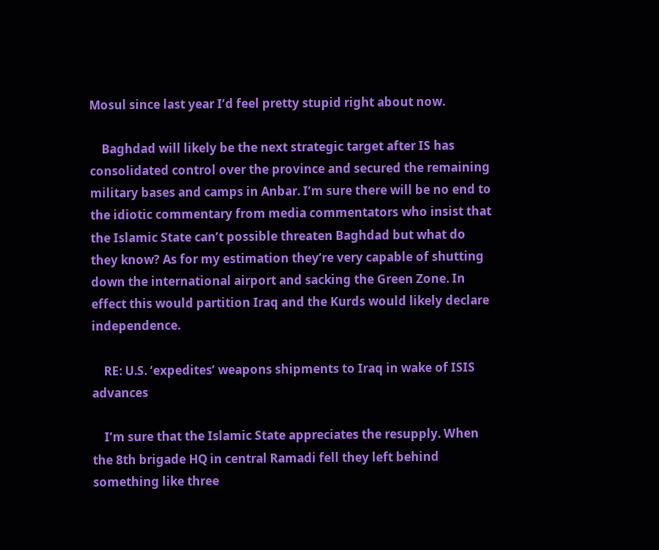Mosul since last year I’d feel pretty stupid right about now.

    Baghdad will likely be the next strategic target after IS has consolidated control over the province and secured the remaining military bases and camps in Anbar. I’m sure there will be no end to the idiotic commentary from media commentators who insist that the Islamic State can’t possible threaten Baghdad but what do they know? As for my estimation they’re very capable of shutting down the international airport and sacking the Green Zone. In effect this would partition Iraq and the Kurds would likely declare independence.

    RE: U.S. ‘expedites’ weapons shipments to Iraq in wake of ISIS advances

    I’m sure that the Islamic State appreciates the resupply. When the 8th brigade HQ in central Ramadi fell they left behind something like three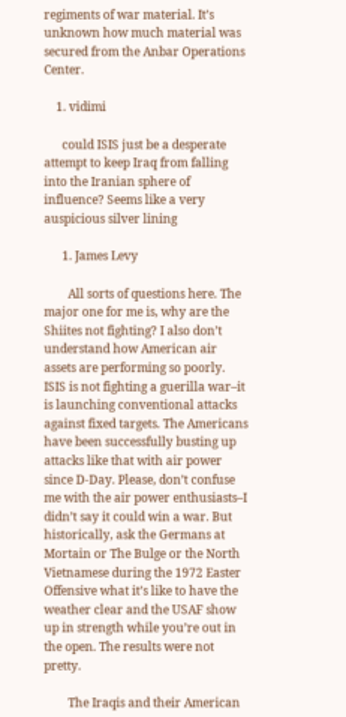regiments of war material. It’s unknown how much material was secured from the Anbar Operations Center.

    1. vidimi

      could ISIS just be a desperate attempt to keep Iraq from falling into the Iranian sphere of influence? Seems like a very auspicious silver lining

      1. James Levy

        All sorts of questions here. The major one for me is, why are the Shiites not fighting? I also don’t understand how American air assets are performing so poorly. ISIS is not fighting a guerilla war–it is launching conventional attacks against fixed targets. The Americans have been successfully busting up attacks like that with air power since D-Day. Please, don’t confuse me with the air power enthusiasts–I didn’t say it could win a war. But historically, ask the Germans at Mortain or The Bulge or the North Vietnamese during the 1972 Easter Offensive what it’s like to have the weather clear and the USAF show up in strength while you’re out in the open. The results were not pretty.

        The Iraqis and their American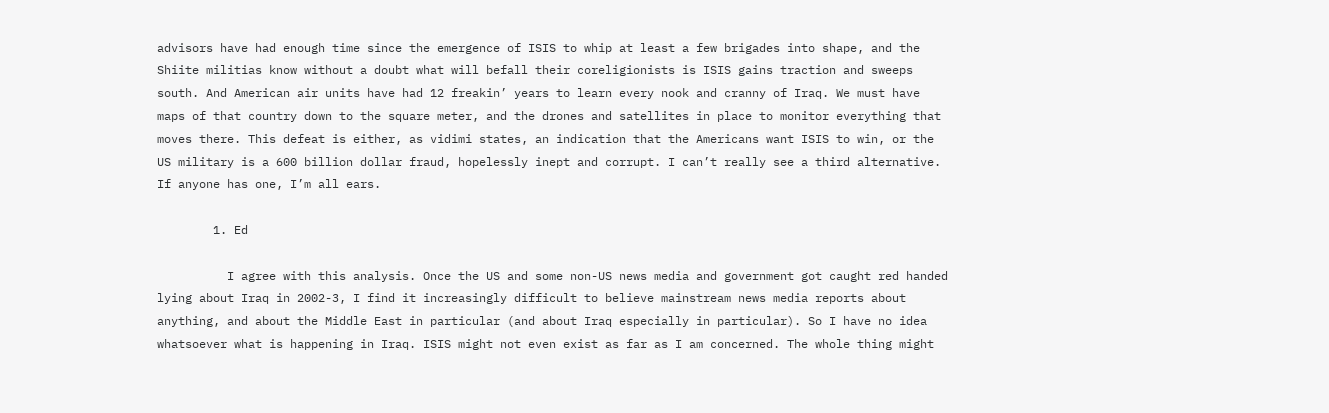advisors have had enough time since the emergence of ISIS to whip at least a few brigades into shape, and the Shiite militias know without a doubt what will befall their coreligionists is ISIS gains traction and sweeps south. And American air units have had 12 freakin’ years to learn every nook and cranny of Iraq. We must have maps of that country down to the square meter, and the drones and satellites in place to monitor everything that moves there. This defeat is either, as vidimi states, an indication that the Americans want ISIS to win, or the US military is a 600 billion dollar fraud, hopelessly inept and corrupt. I can’t really see a third alternative. If anyone has one, I’m all ears.

        1. Ed

          I agree with this analysis. Once the US and some non-US news media and government got caught red handed lying about Iraq in 2002-3, I find it increasingly difficult to believe mainstream news media reports about anything, and about the Middle East in particular (and about Iraq especially in particular). So I have no idea whatsoever what is happening in Iraq. ISIS might not even exist as far as I am concerned. The whole thing might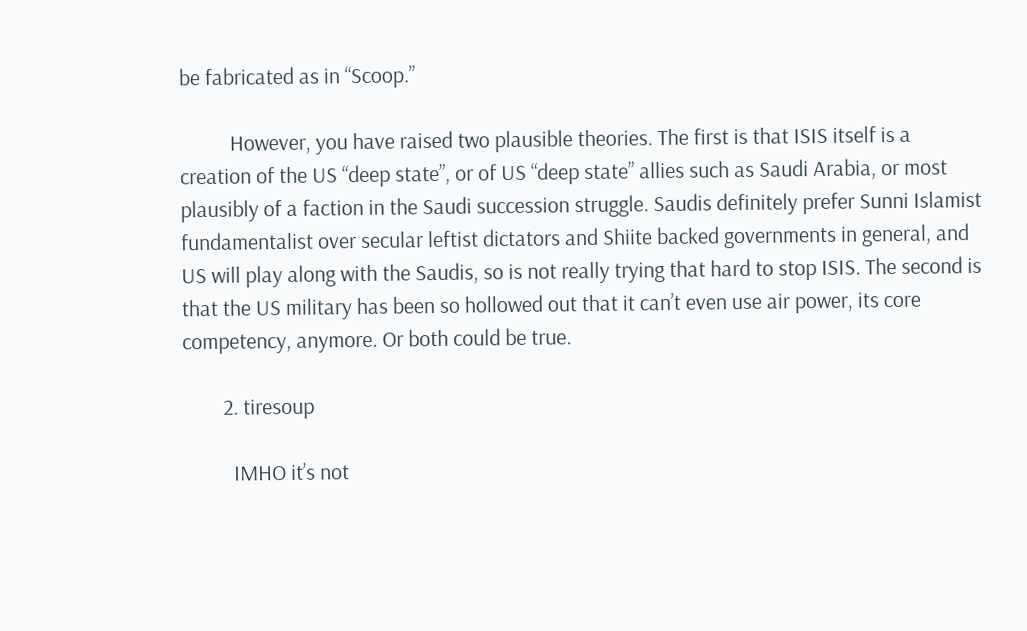be fabricated as in “Scoop.”

          However, you have raised two plausible theories. The first is that ISIS itself is a creation of the US “deep state”, or of US “deep state” allies such as Saudi Arabia, or most plausibly of a faction in the Saudi succession struggle. Saudis definitely prefer Sunni Islamist fundamentalist over secular leftist dictators and Shiite backed governments in general, and US will play along with the Saudis, so is not really trying that hard to stop ISIS. The second is that the US military has been so hollowed out that it can’t even use air power, its core competency, anymore. Or both could be true.

        2. tiresoup

          IMHO it’s not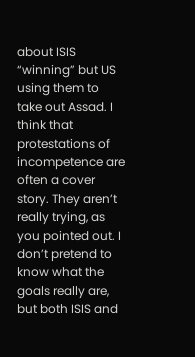about ISIS “winning” but US using them to take out Assad. I think that protestations of incompetence are often a cover story. They aren’t really trying, as you pointed out. I don’t pretend to know what the goals really are, but both ISIS and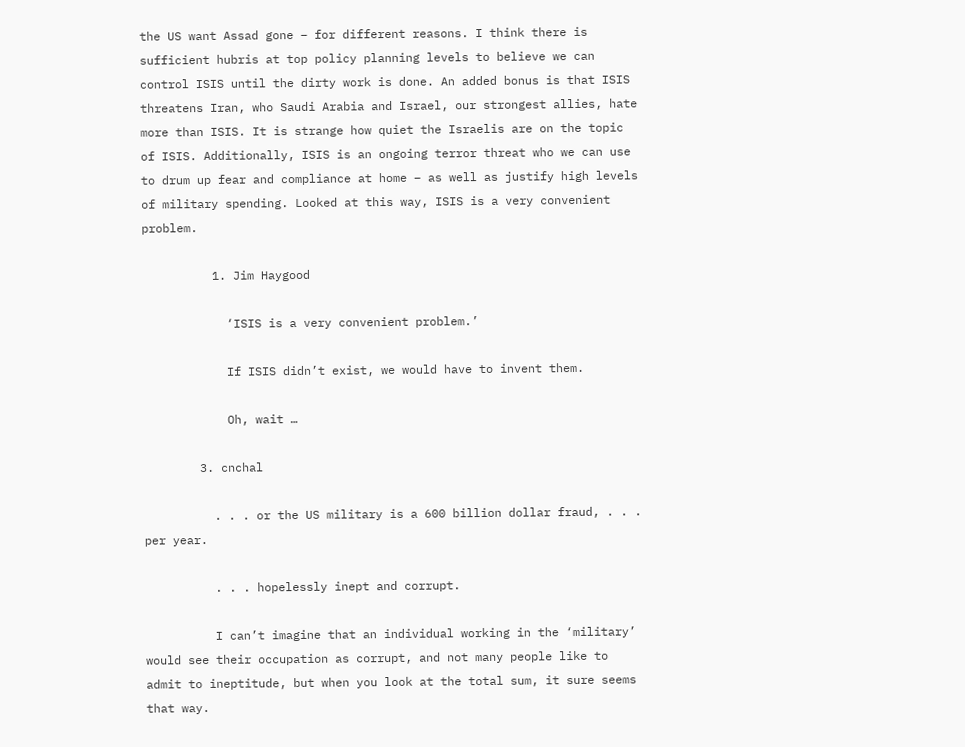the US want Assad gone – for different reasons. I think there is sufficient hubris at top policy planning levels to believe we can control ISIS until the dirty work is done. An added bonus is that ISIS threatens Iran, who Saudi Arabia and Israel, our strongest allies, hate more than ISIS. It is strange how quiet the Israelis are on the topic of ISIS. Additionally, ISIS is an ongoing terror threat who we can use to drum up fear and compliance at home – as well as justify high levels of military spending. Looked at this way, ISIS is a very convenient problem.

          1. Jim Haygood

            ‘ISIS is a very convenient problem.’

            If ISIS didn’t exist, we would have to invent them.

            Oh, wait …

        3. cnchal

          . . . or the US military is a 600 billion dollar fraud, . . . per year.

          . . . hopelessly inept and corrupt.

          I can’t imagine that an individual working in the ‘military’ would see their occupation as corrupt, and not many people like to admit to ineptitude, but when you look at the total sum, it sure seems that way.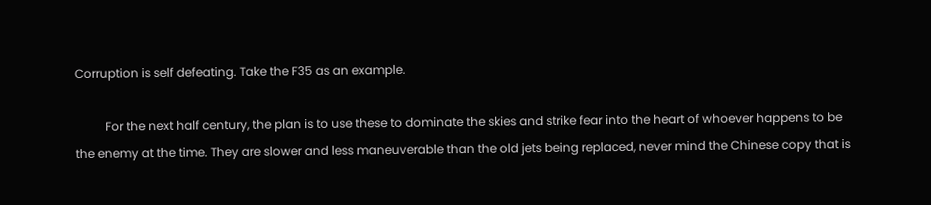Corruption is self defeating. Take the F35 as an example.

          For the next half century, the plan is to use these to dominate the skies and strike fear into the heart of whoever happens to be the enemy at the time. They are slower and less maneuverable than the old jets being replaced, never mind the Chinese copy that is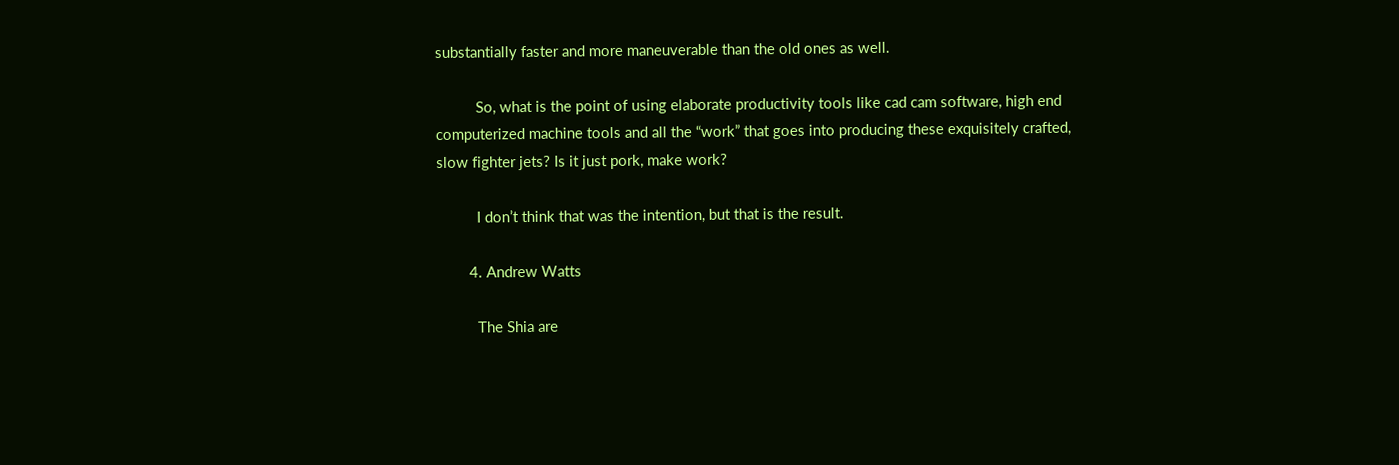substantially faster and more maneuverable than the old ones as well.

          So, what is the point of using elaborate productivity tools like cad cam software, high end computerized machine tools and all the “work” that goes into producing these exquisitely crafted, slow fighter jets? Is it just pork, make work?

          I don’t think that was the intention, but that is the result.

        4. Andrew Watts

          The Shia are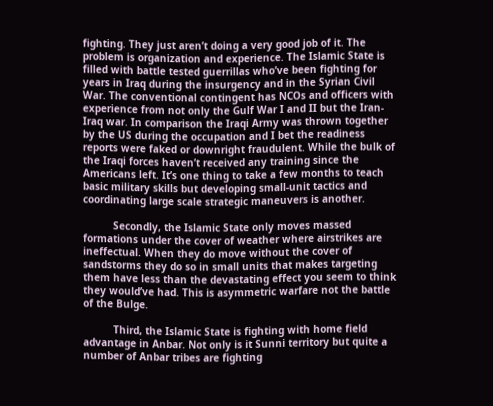fighting. They just aren’t doing a very good job of it. The problem is organization and experience. The Islamic State is filled with battle tested guerrillas who’ve been fighting for years in Iraq during the insurgency and in the Syrian Civil War. The conventional contingent has NCOs and officers with experience from not only the Gulf War I and II but the Iran-Iraq war. In comparison the Iraqi Army was thrown together by the US during the occupation and I bet the readiness reports were faked or downright fraudulent. While the bulk of the Iraqi forces haven’t received any training since the Americans left. It’s one thing to take a few months to teach basic military skills but developing small-unit tactics and coordinating large scale strategic maneuvers is another.

          Secondly, the Islamic State only moves massed formations under the cover of weather where airstrikes are ineffectual. When they do move without the cover of sandstorms they do so in small units that makes targeting them have less than the devastating effect you seem to think they would’ve had. This is asymmetric warfare not the battle of the Bulge.

          Third, the Islamic State is fighting with home field advantage in Anbar. Not only is it Sunni territory but quite a number of Anbar tribes are fighting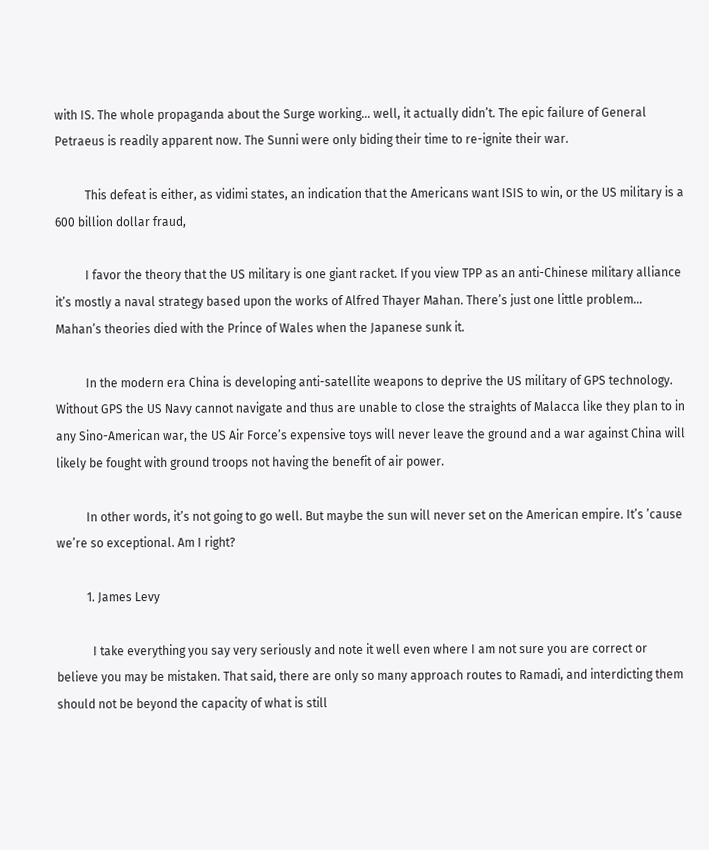with IS. The whole propaganda about the Surge working… well, it actually didn’t. The epic failure of General Petraeus is readily apparent now. The Sunni were only biding their time to re-ignite their war.

          This defeat is either, as vidimi states, an indication that the Americans want ISIS to win, or the US military is a 600 billion dollar fraud,

          I favor the theory that the US military is one giant racket. If you view TPP as an anti-Chinese military alliance it’s mostly a naval strategy based upon the works of Alfred Thayer Mahan. There’s just one little problem… Mahan’s theories died with the Prince of Wales when the Japanese sunk it.

          In the modern era China is developing anti-satellite weapons to deprive the US military of GPS technology. Without GPS the US Navy cannot navigate and thus are unable to close the straights of Malacca like they plan to in any Sino-American war, the US Air Force’s expensive toys will never leave the ground and a war against China will likely be fought with ground troops not having the benefit of air power.

          In other words, it’s not going to go well. But maybe the sun will never set on the American empire. It’s ’cause we’re so exceptional. Am I right?

          1. James Levy

            I take everything you say very seriously and note it well even where I am not sure you are correct or believe you may be mistaken. That said, there are only so many approach routes to Ramadi, and interdicting them should not be beyond the capacity of what is still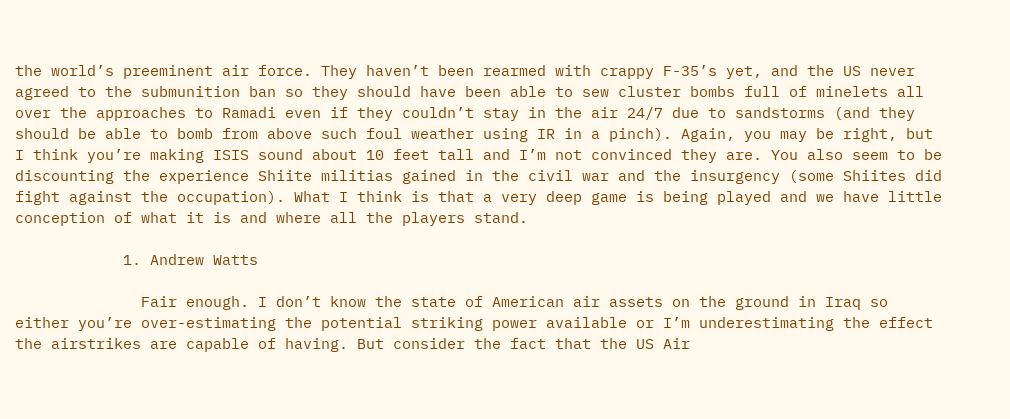the world’s preeminent air force. They haven’t been rearmed with crappy F-35’s yet, and the US never agreed to the submunition ban so they should have been able to sew cluster bombs full of minelets all over the approaches to Ramadi even if they couldn’t stay in the air 24/7 due to sandstorms (and they should be able to bomb from above such foul weather using IR in a pinch). Again, you may be right, but I think you’re making ISIS sound about 10 feet tall and I’m not convinced they are. You also seem to be discounting the experience Shiite militias gained in the civil war and the insurgency (some Shiites did fight against the occupation). What I think is that a very deep game is being played and we have little conception of what it is and where all the players stand.

            1. Andrew Watts

              Fair enough. I don’t know the state of American air assets on the ground in Iraq so either you’re over-estimating the potential striking power available or I’m underestimating the effect the airstrikes are capable of having. But consider the fact that the US Air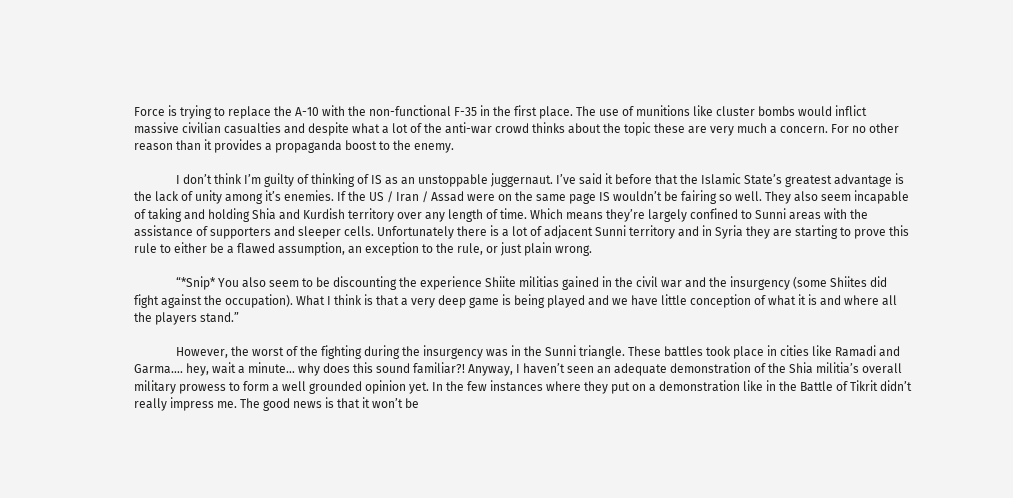Force is trying to replace the A-10 with the non-functional F-35 in the first place. The use of munitions like cluster bombs would inflict massive civilian casualties and despite what a lot of the anti-war crowd thinks about the topic these are very much a concern. For no other reason than it provides a propaganda boost to the enemy.

              I don’t think I’m guilty of thinking of IS as an unstoppable juggernaut. I’ve said it before that the Islamic State’s greatest advantage is the lack of unity among it’s enemies. If the US / Iran / Assad were on the same page IS wouldn’t be fairing so well. They also seem incapable of taking and holding Shia and Kurdish territory over any length of time. Which means they’re largely confined to Sunni areas with the assistance of supporters and sleeper cells. Unfortunately there is a lot of adjacent Sunni territory and in Syria they are starting to prove this rule to either be a flawed assumption, an exception to the rule, or just plain wrong.

              “*Snip* You also seem to be discounting the experience Shiite militias gained in the civil war and the insurgency (some Shiites did fight against the occupation). What I think is that a very deep game is being played and we have little conception of what it is and where all the players stand.”

              However, the worst of the fighting during the insurgency was in the Sunni triangle. These battles took place in cities like Ramadi and Garma…. hey, wait a minute… why does this sound familiar?! Anyway, I haven’t seen an adequate demonstration of the Shia militia’s overall military prowess to form a well grounded opinion yet. In the few instances where they put on a demonstration like in the Battle of Tikrit didn’t really impress me. The good news is that it won’t be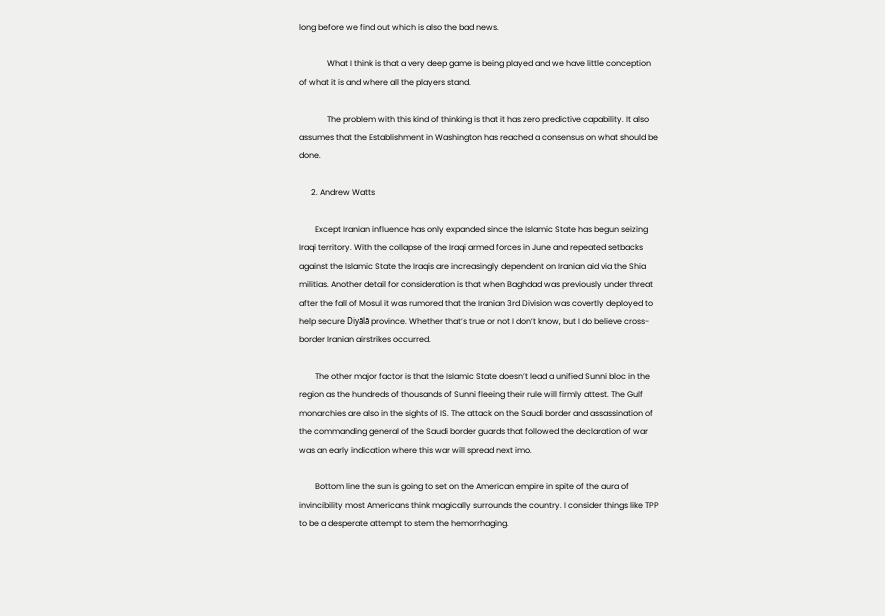long before we find out which is also the bad news.

              What I think is that a very deep game is being played and we have little conception of what it is and where all the players stand.

              The problem with this kind of thinking is that it has zero predictive capability. It also assumes that the Establishment in Washington has reached a consensus on what should be done.

      2. Andrew Watts

        Except Iranian influence has only expanded since the Islamic State has begun seizing Iraqi territory. With the collapse of the Iraqi armed forces in June and repeated setbacks against the Islamic State the Iraqis are increasingly dependent on Iranian aid via the Shia militias. Another detail for consideration is that when Baghdad was previously under threat after the fall of Mosul it was rumored that the Iranian 3rd Division was covertly deployed to help secure Diyālā province. Whether that’s true or not I don’t know, but I do believe cross-border Iranian airstrikes occurred.

        The other major factor is that the Islamic State doesn’t lead a unified Sunni bloc in the region as the hundreds of thousands of Sunni fleeing their rule will firmly attest. The Gulf monarchies are also in the sights of IS. The attack on the Saudi border and assassination of the commanding general of the Saudi border guards that followed the declaration of war was an early indication where this war will spread next imo.

        Bottom line the sun is going to set on the American empire in spite of the aura of invincibility most Americans think magically surrounds the country. I consider things like TPP to be a desperate attempt to stem the hemorrhaging.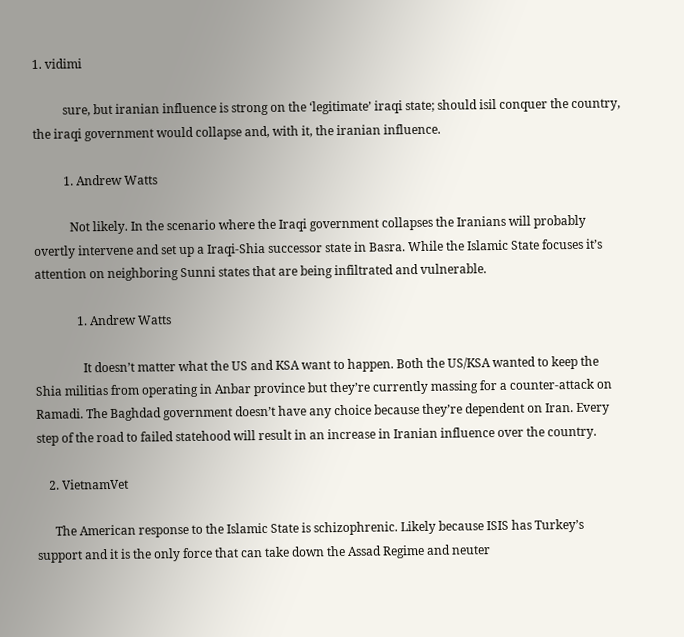1. vidimi

          sure, but iranian influence is strong on the ‘legitimate’ iraqi state; should isil conquer the country, the iraqi government would collapse and, with it, the iranian influence.

          1. Andrew Watts

            Not likely. In the scenario where the Iraqi government collapses the Iranians will probably overtly intervene and set up a Iraqi-Shia successor state in Basra. While the Islamic State focuses it’s attention on neighboring Sunni states that are being infiltrated and vulnerable.

              1. Andrew Watts

                It doesn’t matter what the US and KSA want to happen. Both the US/KSA wanted to keep the Shia militias from operating in Anbar province but they’re currently massing for a counter-attack on Ramadi. The Baghdad government doesn’t have any choice because they’re dependent on Iran. Every step of the road to failed statehood will result in an increase in Iranian influence over the country.

    2. VietnamVet

      The American response to the Islamic State is schizophrenic. Likely because ISIS has Turkey’s support and it is the only force that can take down the Assad Regime and neuter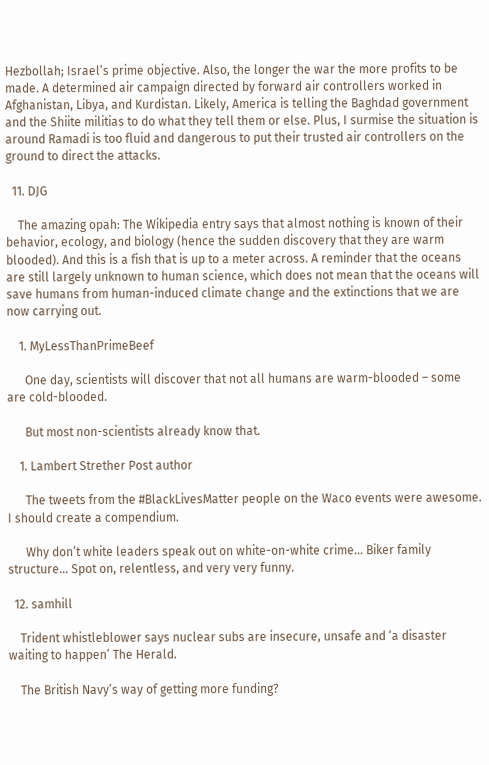Hezbollah; Israel’s prime objective. Also, the longer the war the more profits to be made. A determined air campaign directed by forward air controllers worked in Afghanistan, Libya, and Kurdistan. Likely, America is telling the Baghdad government and the Shiite militias to do what they tell them or else. Plus, I surmise the situation is around Ramadi is too fluid and dangerous to put their trusted air controllers on the ground to direct the attacks.

  11. DJG

    The amazing opah: The Wikipedia entry says that almost nothing is known of their behavior, ecology, and biology (hence the sudden discovery that they are warm blooded). And this is a fish that is up to a meter across. A reminder that the oceans are still largely unknown to human science, which does not mean that the oceans will save humans from human-induced climate change and the extinctions that we are now carrying out.

    1. MyLessThanPrimeBeef

      One day, scientists will discover that not all humans are warm-blooded – some are cold-blooded.

      But most non-scientists already know that.

    1. Lambert Strether Post author

      The tweets from the #BlackLivesMatter people on the Waco events were awesome. I should create a compendium.

      Why don’t white leaders speak out on white-on-white crime… Biker family structure… Spot on, relentless, and very very funny.

  12. samhill

    Trident whistleblower says nuclear subs are insecure, unsafe and ‘a disaster waiting to happen’ The Herald.

    The British Navy’s way of getting more funding?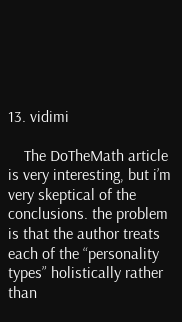13. vidimi

    The DoTheMath article is very interesting, but i’m very skeptical of the conclusions. the problem is that the author treats each of the “personality types” holistically rather than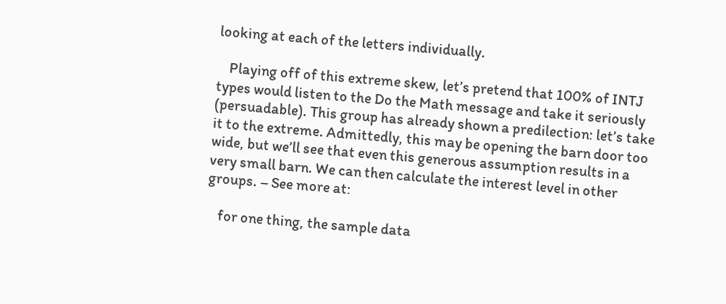looking at each of the letters individually.

    Playing off of this extreme skew, let’s pretend that 100% of INTJ types would listen to the Do the Math message and take it seriously (persuadable). This group has already shown a predilection: let’s take it to the extreme. Admittedly, this may be opening the barn door too wide, but we’ll see that even this generous assumption results in a very small barn. We can then calculate the interest level in other groups. – See more at:

    for one thing, the sample data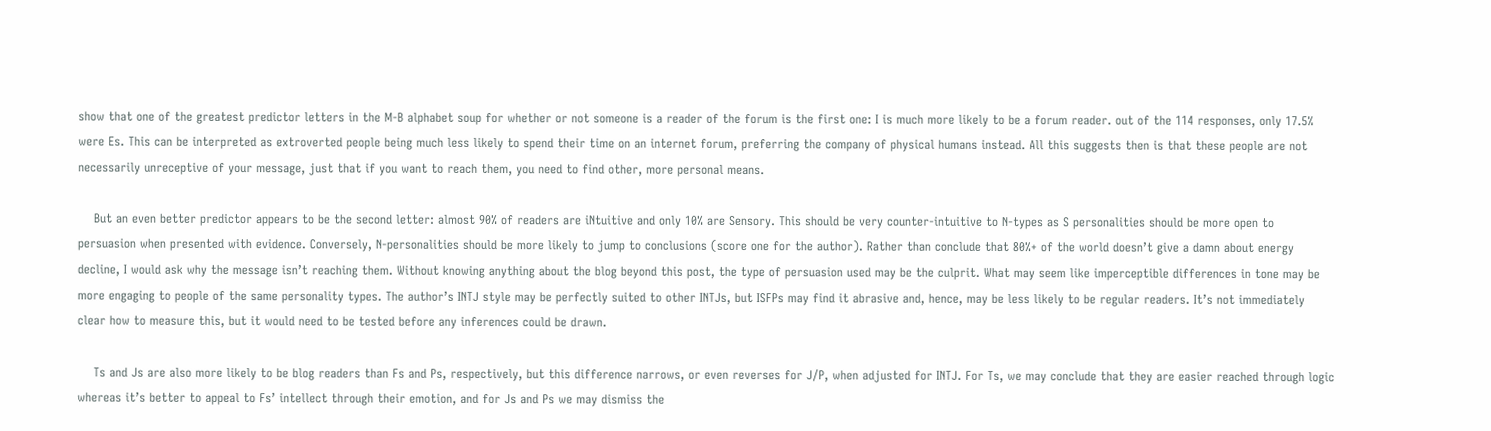show that one of the greatest predictor letters in the M-B alphabet soup for whether or not someone is a reader of the forum is the first one: I is much more likely to be a forum reader. out of the 114 responses, only 17.5% were Es. This can be interpreted as extroverted people being much less likely to spend their time on an internet forum, preferring the company of physical humans instead. All this suggests then is that these people are not necessarily unreceptive of your message, just that if you want to reach them, you need to find other, more personal means.

    But an even better predictor appears to be the second letter: almost 90% of readers are iNtuitive and only 10% are Sensory. This should be very counter-intuitive to N-types as S personalities should be more open to persuasion when presented with evidence. Conversely, N-personalities should be more likely to jump to conclusions (score one for the author). Rather than conclude that 80%+ of the world doesn’t give a damn about energy decline, I would ask why the message isn’t reaching them. Without knowing anything about the blog beyond this post, the type of persuasion used may be the culprit. What may seem like imperceptible differences in tone may be more engaging to people of the same personality types. The author’s INTJ style may be perfectly suited to other INTJs, but ISFPs may find it abrasive and, hence, may be less likely to be regular readers. It’s not immediately clear how to measure this, but it would need to be tested before any inferences could be drawn.

    Ts and Js are also more likely to be blog readers than Fs and Ps, respectively, but this difference narrows, or even reverses for J/P, when adjusted for INTJ. For Ts, we may conclude that they are easier reached through logic whereas it’s better to appeal to Fs’ intellect through their emotion, and for Js and Ps we may dismiss the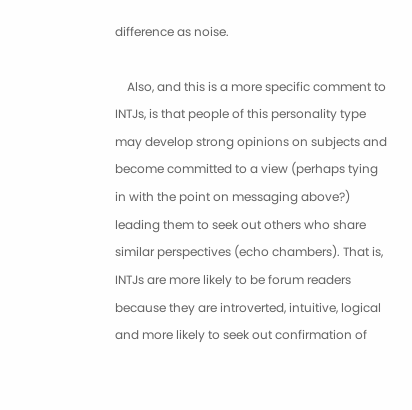difference as noise.

    Also, and this is a more specific comment to INTJs, is that people of this personality type may develop strong opinions on subjects and become committed to a view (perhaps tying in with the point on messaging above?) leading them to seek out others who share similar perspectives (echo chambers). That is, INTJs are more likely to be forum readers because they are introverted, intuitive, logical and more likely to seek out confirmation of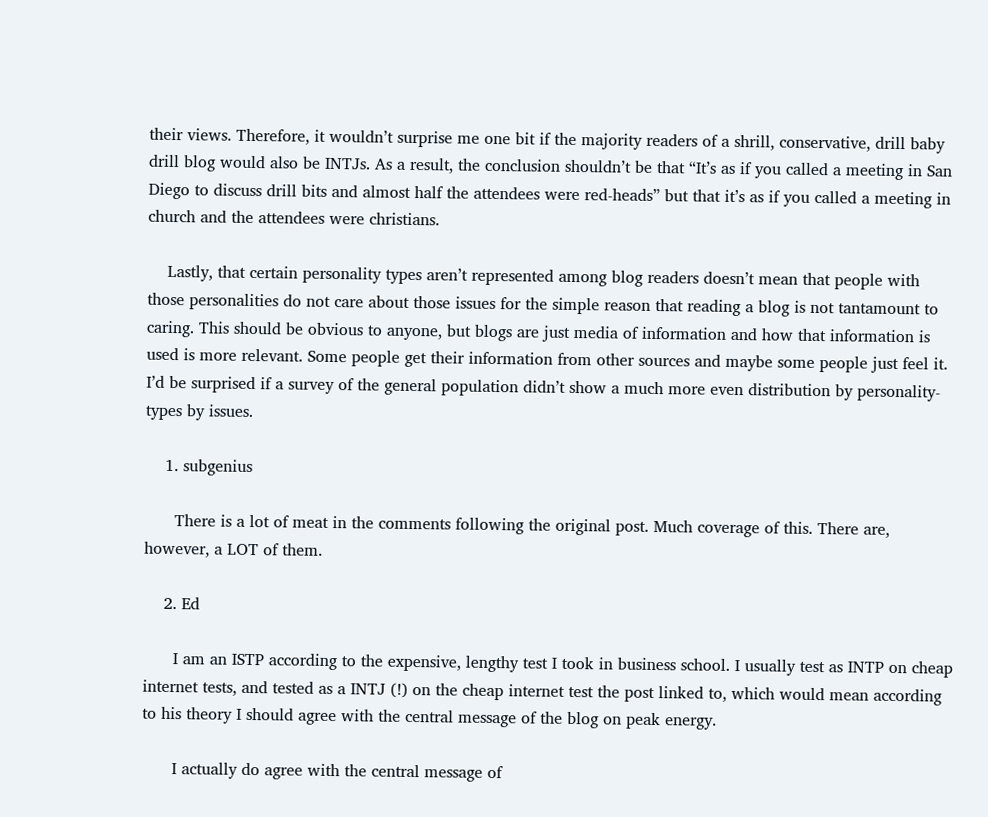their views. Therefore, it wouldn’t surprise me one bit if the majority readers of a shrill, conservative, drill baby drill blog would also be INTJs. As a result, the conclusion shouldn’t be that “It’s as if you called a meeting in San Diego to discuss drill bits and almost half the attendees were red-heads” but that it’s as if you called a meeting in church and the attendees were christians.

    Lastly, that certain personality types aren’t represented among blog readers doesn’t mean that people with those personalities do not care about those issues for the simple reason that reading a blog is not tantamount to caring. This should be obvious to anyone, but blogs are just media of information and how that information is used is more relevant. Some people get their information from other sources and maybe some people just feel it. I’d be surprised if a survey of the general population didn’t show a much more even distribution by personality-types by issues.

    1. subgenius

      There is a lot of meat in the comments following the original post. Much coverage of this. There are, however, a LOT of them.

    2. Ed

      I am an ISTP according to the expensive, lengthy test I took in business school. I usually test as INTP on cheap internet tests, and tested as a INTJ (!) on the cheap internet test the post linked to, which would mean according to his theory I should agree with the central message of the blog on peak energy.

      I actually do agree with the central message of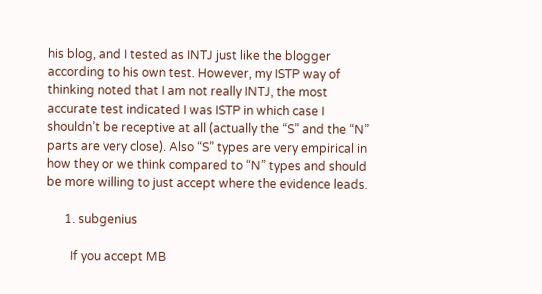his blog, and I tested as INTJ just like the blogger according to his own test. However, my ISTP way of thinking noted that I am not really INTJ, the most accurate test indicated I was ISTP in which case I shouldn’t be receptive at all (actually the “S” and the “N” parts are very close). Also “S” types are very empirical in how they or we think compared to “N” types and should be more willing to just accept where the evidence leads.

      1. subgenius

        If you accept MB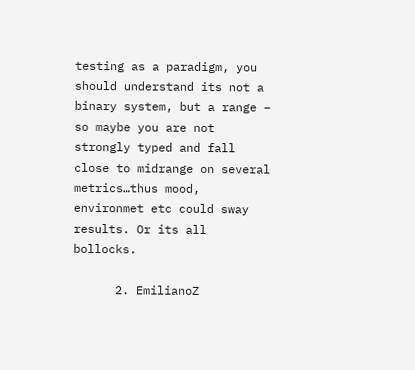testing as a paradigm, you should understand its not a binary system, but a range – so maybe you are not strongly typed and fall close to midrange on several metrics…thus mood, environmet etc could sway results. Or its all bollocks.

      2. EmilianoZ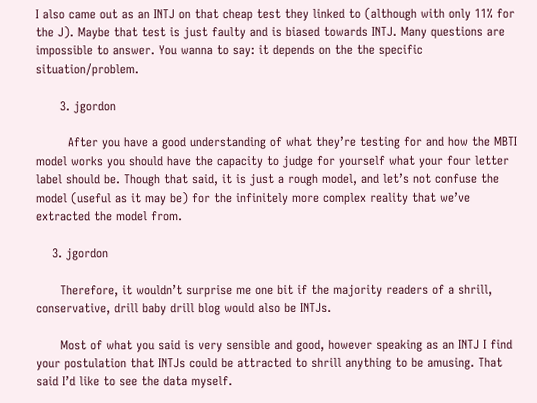I also came out as an INTJ on that cheap test they linked to (although with only 11% for the J). Maybe that test is just faulty and is biased towards INTJ. Many questions are impossible to answer. You wanna to say: it depends on the the specific situation/problem.

      3. jgordon

        After you have a good understanding of what they’re testing for and how the MBTI model works you should have the capacity to judge for yourself what your four letter label should be. Though that said, it is just a rough model, and let’s not confuse the model (useful as it may be) for the infinitely more complex reality that we’ve extracted the model from.

    3. jgordon

      Therefore, it wouldn’t surprise me one bit if the majority readers of a shrill, conservative, drill baby drill blog would also be INTJs.

      Most of what you said is very sensible and good, however speaking as an INTJ I find your postulation that INTJs could be attracted to shrill anything to be amusing. That said I’d like to see the data myself.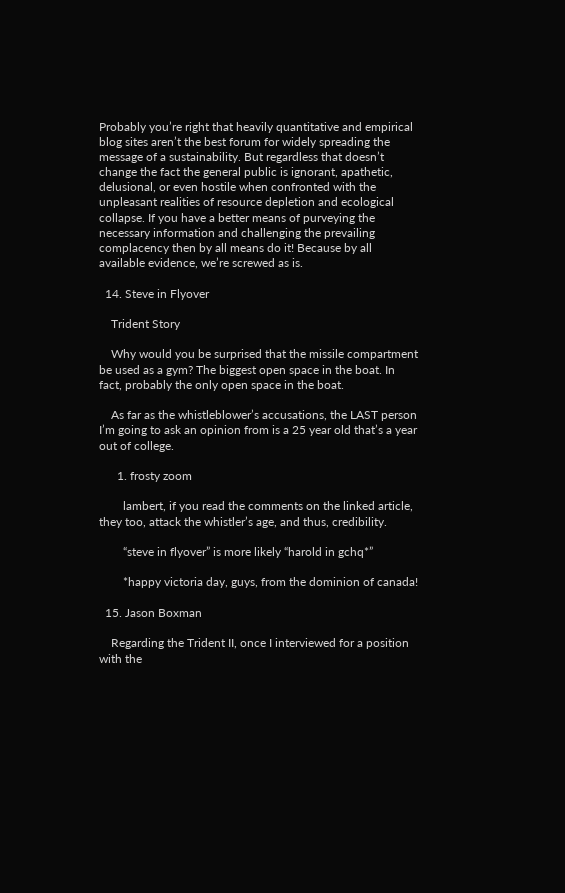Probably you’re right that heavily quantitative and empirical blog sites aren’t the best forum for widely spreading the message of a sustainability. But regardless that doesn’t change the fact the general public is ignorant, apathetic, delusional, or even hostile when confronted with the unpleasant realities of resource depletion and ecological collapse. If you have a better means of purveying the necessary information and challenging the prevailing complacency then by all means do it! Because by all available evidence, we’re screwed as is.

  14. Steve in Flyover

    Trident Story

    Why would you be surprised that the missile compartment be used as a gym? The biggest open space in the boat. In fact, probably the only open space in the boat.

    As far as the whistleblower’s accusations, the LAST person I’m going to ask an opinion from is a 25 year old that’s a year out of college.

      1. frosty zoom

        lambert, if you read the comments on the linked article, they too, attack the whistler’s age, and thus, credibility.

        “steve in flyover” is more likely “harold in gchq*”

        *happy victoria day, guys, from the dominion of canada!

  15. Jason Boxman

    Regarding the Trident II, once I interviewed for a position with the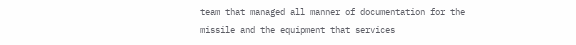team that managed all manner of documentation for the missile and the equipment that services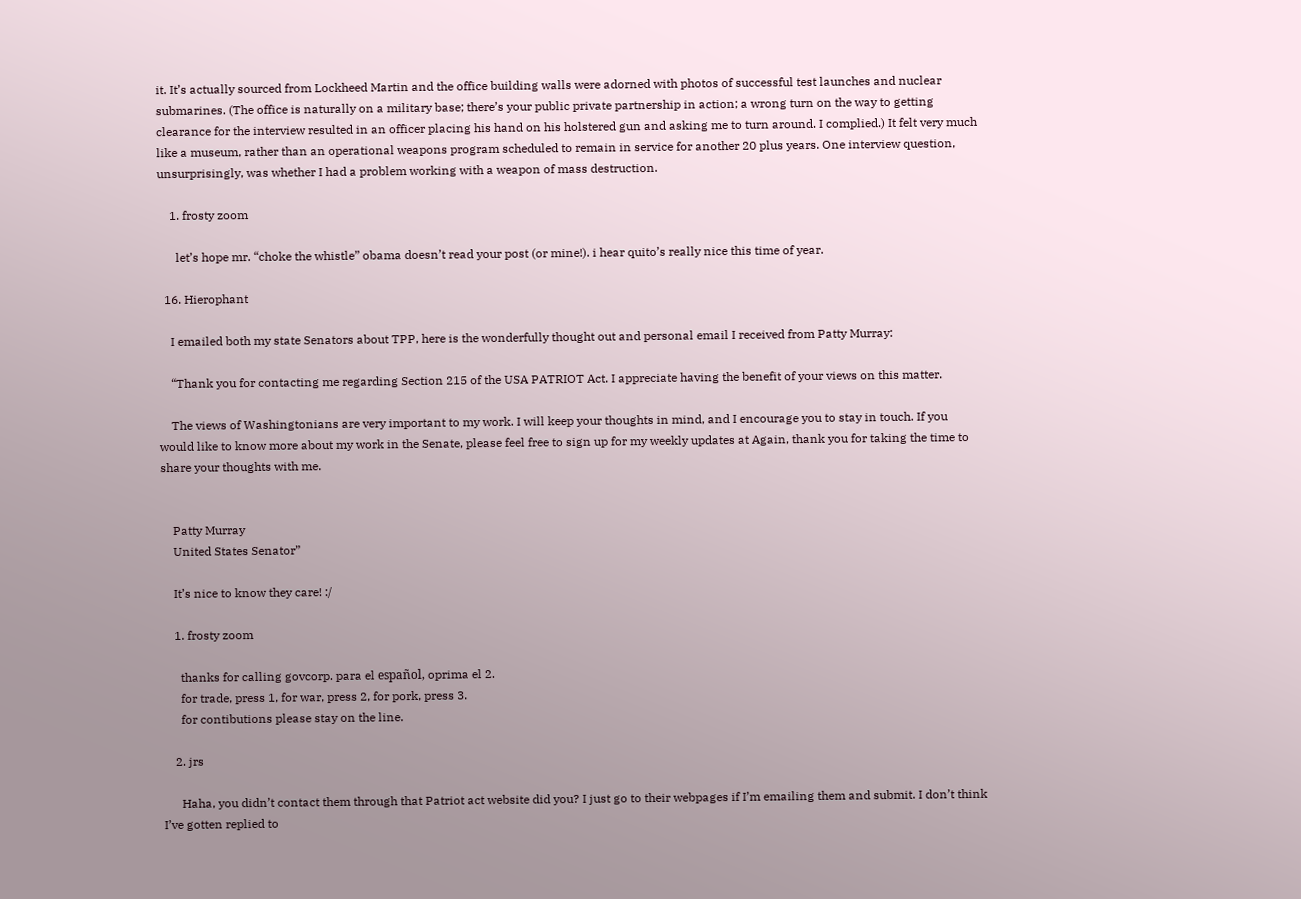it. It’s actually sourced from Lockheed Martin and the office building walls were adorned with photos of successful test launches and nuclear submarines. (The office is naturally on a military base; there’s your public private partnership in action; a wrong turn on the way to getting clearance for the interview resulted in an officer placing his hand on his holstered gun and asking me to turn around. I complied.) It felt very much like a museum, rather than an operational weapons program scheduled to remain in service for another 20 plus years. One interview question, unsurprisingly, was whether I had a problem working with a weapon of mass destruction.

    1. frosty zoom

      let’s hope mr. “choke the whistle” obama doesn’t read your post (or mine!). i hear quito’s really nice this time of year.

  16. Hierophant

    I emailed both my state Senators about TPP, here is the wonderfully thought out and personal email I received from Patty Murray:

    “Thank you for contacting me regarding Section 215 of the USA PATRIOT Act. I appreciate having the benefit of your views on this matter.

    The views of Washingtonians are very important to my work. I will keep your thoughts in mind, and I encourage you to stay in touch. If you would like to know more about my work in the Senate, please feel free to sign up for my weekly updates at Again, thank you for taking the time to share your thoughts with me.


    Patty Murray
    United States Senator”

    It’s nice to know they care! :/

    1. frosty zoom

      thanks for calling govcorp. para el español, oprima el 2.
      for trade, press 1, for war, press 2, for pork, press 3.
      for contibutions please stay on the line.

    2. jrs

      Haha, you didn’t contact them through that Patriot act website did you? I just go to their webpages if I’m emailing them and submit. I don’t think I’ve gotten replied to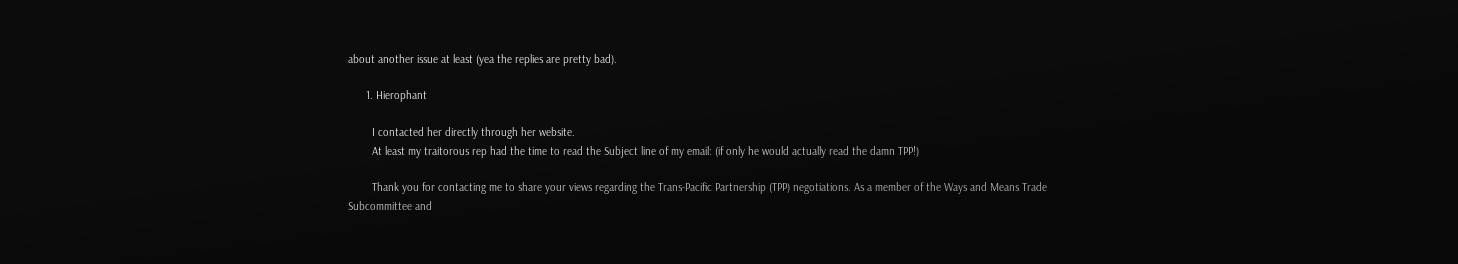about another issue at least (yea the replies are pretty bad).

      1. Hierophant

        I contacted her directly through her website.
        At least my traitorous rep had the time to read the Subject line of my email: (if only he would actually read the damn TPP!)

        Thank you for contacting me to share your views regarding the Trans-Pacific Partnership (TPP) negotiations. As a member of the Ways and Means Trade Subcommittee and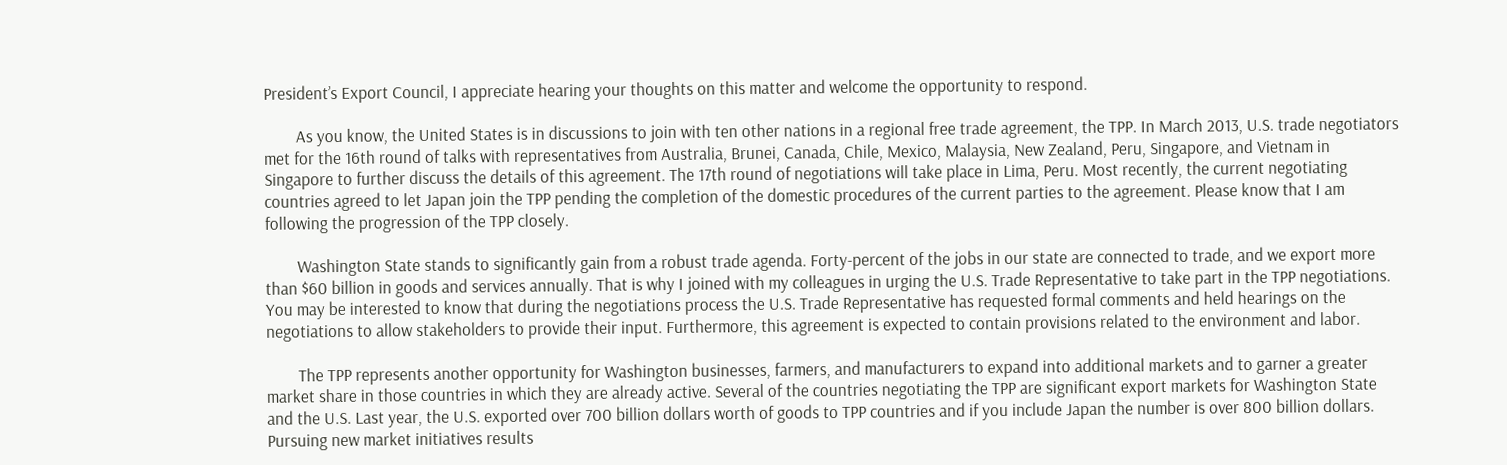President’s Export Council, I appreciate hearing your thoughts on this matter and welcome the opportunity to respond.

        As you know, the United States is in discussions to join with ten other nations in a regional free trade agreement, the TPP. In March 2013, U.S. trade negotiators met for the 16th round of talks with representatives from Australia, Brunei, Canada, Chile, Mexico, Malaysia, New Zealand, Peru, Singapore, and Vietnam in Singapore to further discuss the details of this agreement. The 17th round of negotiations will take place in Lima, Peru. Most recently, the current negotiating countries agreed to let Japan join the TPP pending the completion of the domestic procedures of the current parties to the agreement. Please know that I am following the progression of the TPP closely.

        Washington State stands to significantly gain from a robust trade agenda. Forty-percent of the jobs in our state are connected to trade, and we export more than $60 billion in goods and services annually. That is why I joined with my colleagues in urging the U.S. Trade Representative to take part in the TPP negotiations. You may be interested to know that during the negotiations process the U.S. Trade Representative has requested formal comments and held hearings on the negotiations to allow stakeholders to provide their input. Furthermore, this agreement is expected to contain provisions related to the environment and labor.

        The TPP represents another opportunity for Washington businesses, farmers, and manufacturers to expand into additional markets and to garner a greater market share in those countries in which they are already active. Several of the countries negotiating the TPP are significant export markets for Washington State and the U.S. Last year, the U.S. exported over 700 billion dollars worth of goods to TPP countries and if you include Japan the number is over 800 billion dollars. Pursuing new market initiatives results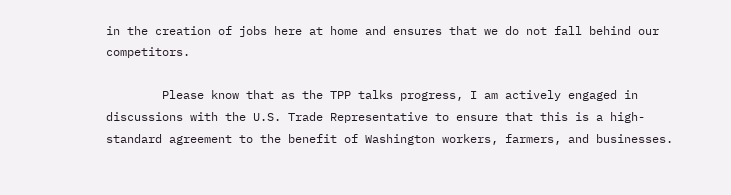in the creation of jobs here at home and ensures that we do not fall behind our competitors.

        Please know that as the TPP talks progress, I am actively engaged in discussions with the U.S. Trade Representative to ensure that this is a high-standard agreement to the benefit of Washington workers, farmers, and businesses.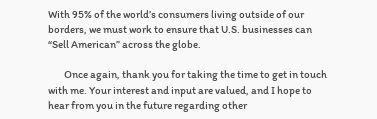With 95% of the world’s consumers living outside of our borders, we must work to ensure that U.S. businesses can “Sell American” across the globe.

        Once again, thank you for taking the time to get in touch with me. Your interest and input are valued, and I hope to hear from you in the future regarding other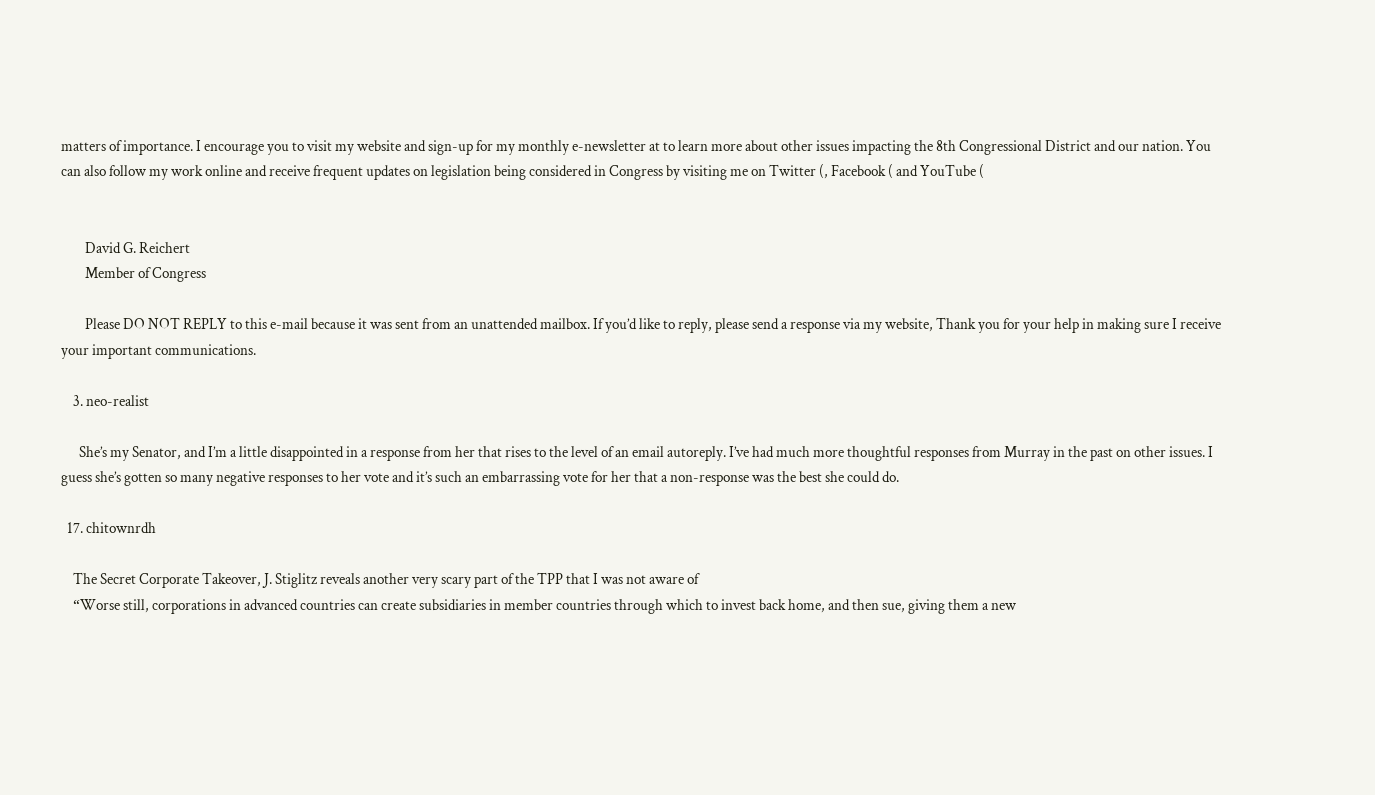matters of importance. I encourage you to visit my website and sign-up for my monthly e-newsletter at to learn more about other issues impacting the 8th Congressional District and our nation. You can also follow my work online and receive frequent updates on legislation being considered in Congress by visiting me on Twitter (, Facebook ( and YouTube (


        David G. Reichert
        Member of Congress

        Please DO NOT REPLY to this e-mail because it was sent from an unattended mailbox. If you’d like to reply, please send a response via my website, Thank you for your help in making sure I receive your important communications.

    3. neo-realist

      She’s my Senator, and I’m a little disappointed in a response from her that rises to the level of an email autoreply. I’ve had much more thoughtful responses from Murray in the past on other issues. I guess she’s gotten so many negative responses to her vote and it’s such an embarrassing vote for her that a non-response was the best she could do.

  17. chitownrdh

    The Secret Corporate Takeover, J. Stiglitz reveals another very scary part of the TPP that I was not aware of
    “Worse still, corporations in advanced countries can create subsidiaries in member countries through which to invest back home, and then sue, giving them a new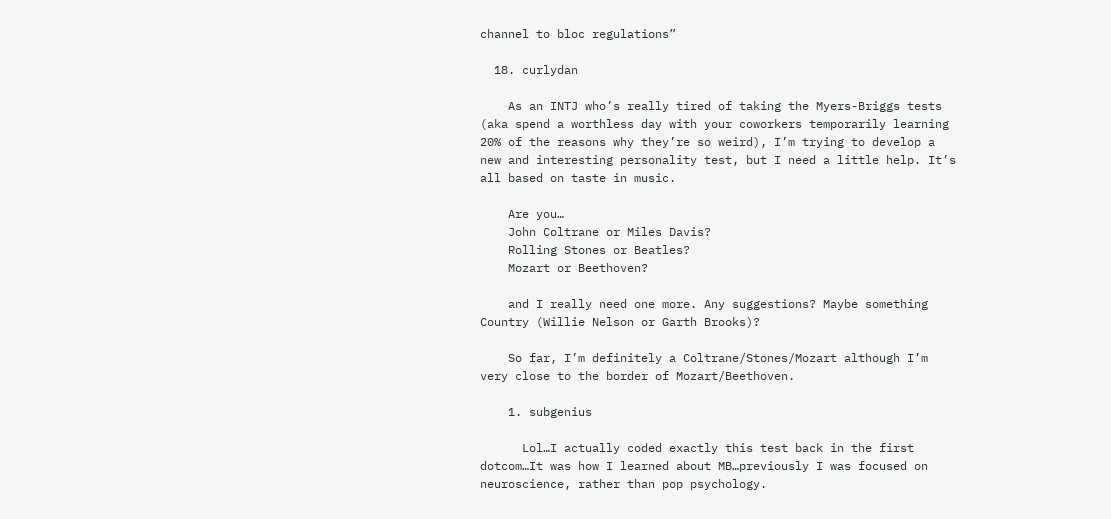channel to bloc regulations”

  18. curlydan

    As an INTJ who’s really tired of taking the Myers-Briggs tests (aka spend a worthless day with your coworkers temporarily learning 20% of the reasons why they’re so weird), I’m trying to develop a new and interesting personality test, but I need a little help. It’s all based on taste in music.

    Are you…
    John Coltrane or Miles Davis?
    Rolling Stones or Beatles?
    Mozart or Beethoven?

    and I really need one more. Any suggestions? Maybe something Country (Willie Nelson or Garth Brooks)?

    So far, I’m definitely a Coltrane/Stones/Mozart although I’m very close to the border of Mozart/Beethoven.

    1. subgenius

      Lol…I actually coded exactly this test back in the first dotcom…It was how I learned about MB…previously I was focused on neuroscience, rather than pop psychology.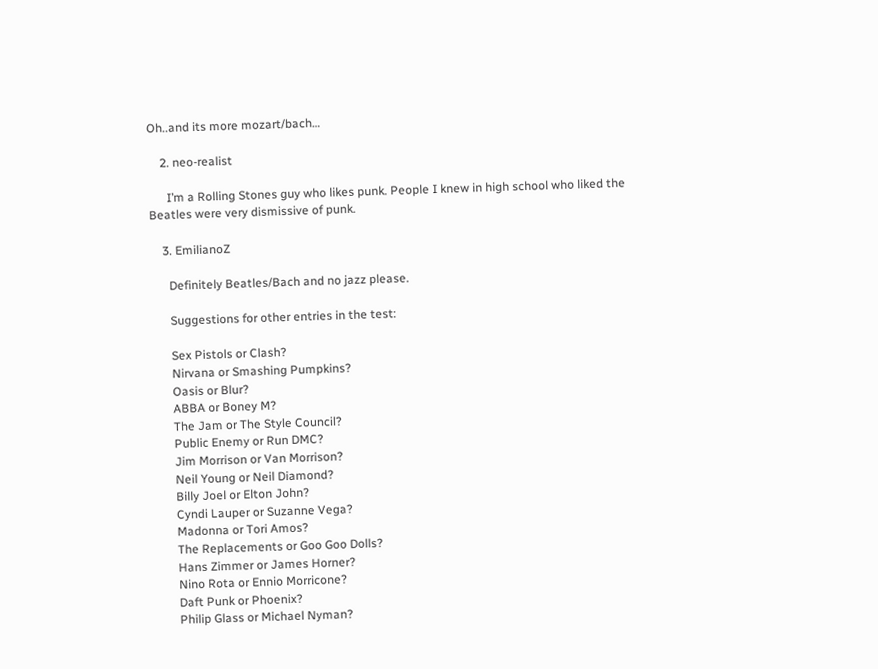Oh..and its more mozart/bach…

    2. neo-realist

      I’m a Rolling Stones guy who likes punk. People I knew in high school who liked the Beatles were very dismissive of punk.

    3. EmilianoZ

      Definitely Beatles/Bach and no jazz please.

      Suggestions for other entries in the test:

      Sex Pistols or Clash?
      Nirvana or Smashing Pumpkins?
      Oasis or Blur?
      ABBA or Boney M?
      The Jam or The Style Council?
      Public Enemy or Run DMC?
      Jim Morrison or Van Morrison?
      Neil Young or Neil Diamond?
      Billy Joel or Elton John?
      Cyndi Lauper or Suzanne Vega?
      Madonna or Tori Amos?
      The Replacements or Goo Goo Dolls?
      Hans Zimmer or James Horner?
      Nino Rota or Ennio Morricone?
      Daft Punk or Phoenix?
      Philip Glass or Michael Nyman?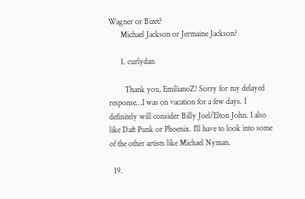Wagner or Bizet?
      Michael Jackson or Jermaine Jackson?

      1. curlydan

        Thank you, EmilianoZ! Sorry for my delayed response…I was on vacation for a few days. I definitely will consider Billy Joel/Elton John. I also like Daft Punk or Phoenix. I’ll have to look into some of the other artists like Michael Nyman.

  19.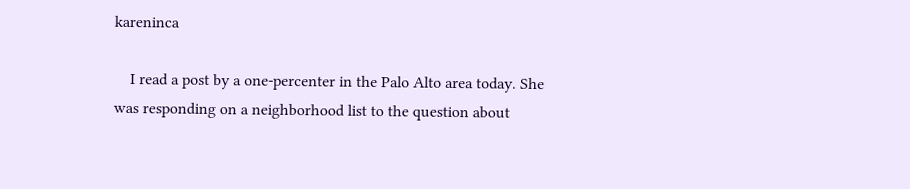kareninca

    I read a post by a one-percenter in the Palo Alto area today. She was responding on a neighborhood list to the question about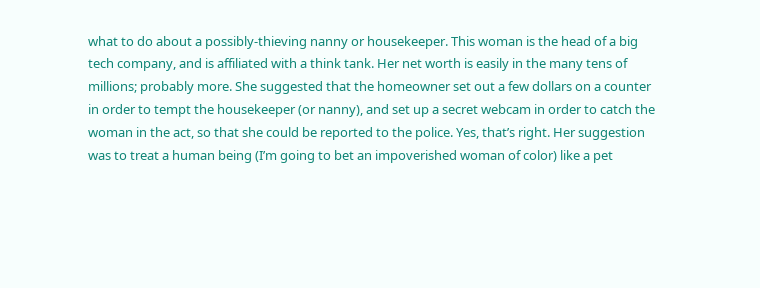what to do about a possibly-thieving nanny or housekeeper. This woman is the head of a big tech company, and is affiliated with a think tank. Her net worth is easily in the many tens of millions; probably more. She suggested that the homeowner set out a few dollars on a counter in order to tempt the housekeeper (or nanny), and set up a secret webcam in order to catch the woman in the act, so that she could be reported to the police. Yes, that’s right. Her suggestion was to treat a human being (I’m going to bet an impoverished woman of color) like a pet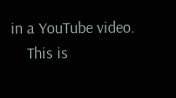in a YouTube video.
    This is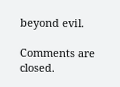beyond evil.

Comments are closed.